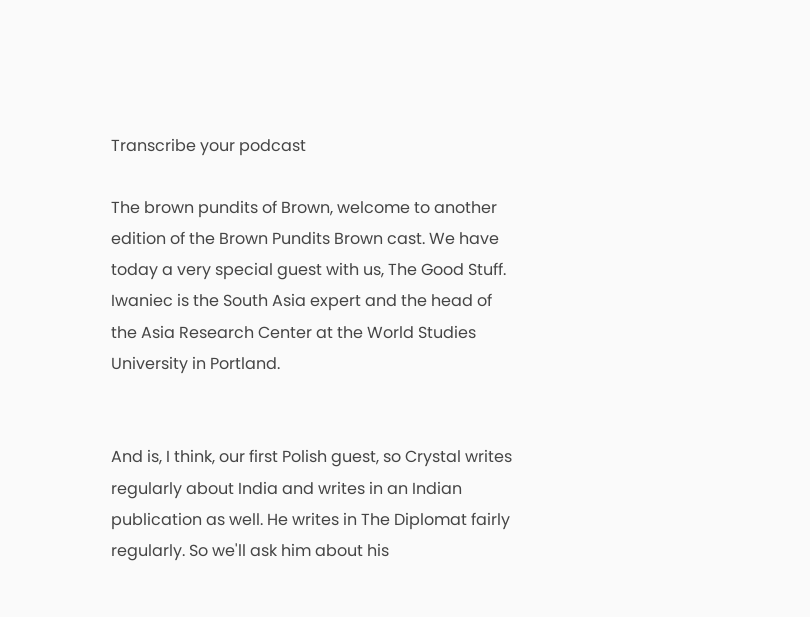Transcribe your podcast

The brown pundits of Brown, welcome to another edition of the Brown Pundits Brown cast. We have today a very special guest with us, The Good Stuff. Iwaniec is the South Asia expert and the head of the Asia Research Center at the World Studies University in Portland.


And is, I think, our first Polish guest, so Crystal writes regularly about India and writes in an Indian publication as well. He writes in The Diplomat fairly regularly. So we'll ask him about his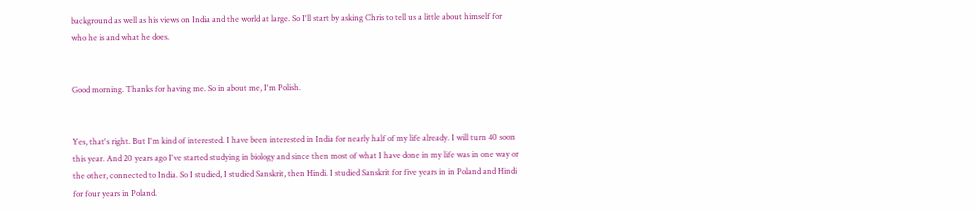background as well as his views on India and the world at large. So I'll start by asking Chris to tell us a little about himself for who he is and what he does.


Good morning. Thanks for having me. So in about me, I'm Polish.


Yes, that's right. But I'm kind of interested. I have been interested in India for nearly half of my life already. I will turn 40 soon this year. And 20 years ago I've started studying in biology and since then most of what I have done in my life was in one way or the other, connected to India. So I studied, I studied Sanskrit, then Hindi. I studied Sanskrit for five years in in Poland and Hindi for four years in Poland.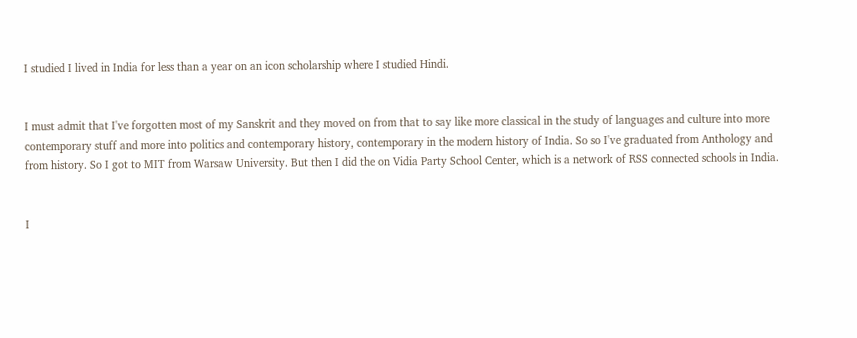I studied I lived in India for less than a year on an icon scholarship where I studied Hindi.


I must admit that I've forgotten most of my Sanskrit and they moved on from that to say like more classical in the study of languages and culture into more contemporary stuff and more into politics and contemporary history, contemporary in the modern history of India. So so I've graduated from Anthology and from history. So I got to MIT from Warsaw University. But then I did the on Vidia Party School Center, which is a network of RSS connected schools in India.


I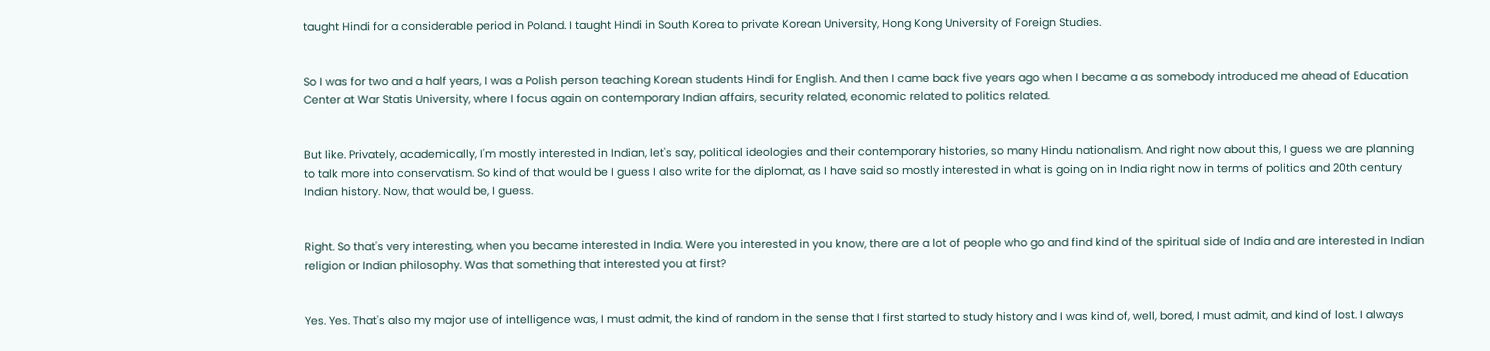taught Hindi for a considerable period in Poland. I taught Hindi in South Korea to private Korean University, Hong Kong University of Foreign Studies.


So I was for two and a half years, I was a Polish person teaching Korean students Hindi for English. And then I came back five years ago when I became a as somebody introduced me ahead of Education Center at War Statis University, where I focus again on contemporary Indian affairs, security related, economic related to politics related.


But like. Privately, academically, I'm mostly interested in Indian, let's say, political ideologies and their contemporary histories, so many Hindu nationalism. And right now about this, I guess we are planning to talk more into conservatism. So kind of that would be I guess I also write for the diplomat, as I have said so mostly interested in what is going on in India right now in terms of politics and 20th century Indian history. Now, that would be, I guess.


Right. So that's very interesting, when you became interested in India. Were you interested in you know, there are a lot of people who go and find kind of the spiritual side of India and are interested in Indian religion or Indian philosophy. Was that something that interested you at first?


Yes. Yes. That's also my major use of intelligence was, I must admit, the kind of random in the sense that I first started to study history and I was kind of, well, bored, I must admit, and kind of lost. I always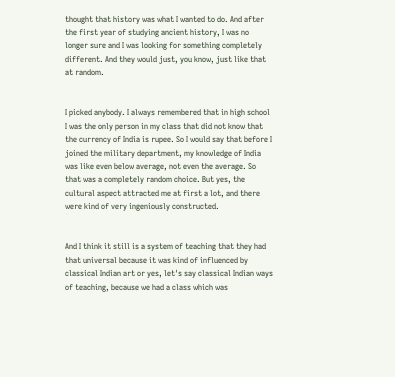thought that history was what I wanted to do. And after the first year of studying ancient history, I was no longer sure and I was looking for something completely different. And they would just, you know, just like that at random.


I picked anybody. I always remembered that in high school I was the only person in my class that did not know that the currency of India is rupee. So I would say that before I joined the military department, my knowledge of India was like even below average, not even the average. So that was a completely random choice. But yes, the cultural aspect attracted me at first a lot, and there were kind of very ingeniously constructed.


And I think it still is a system of teaching that they had that universal because it was kind of influenced by classical Indian art or yes, let's say classical Indian ways of teaching, because we had a class which was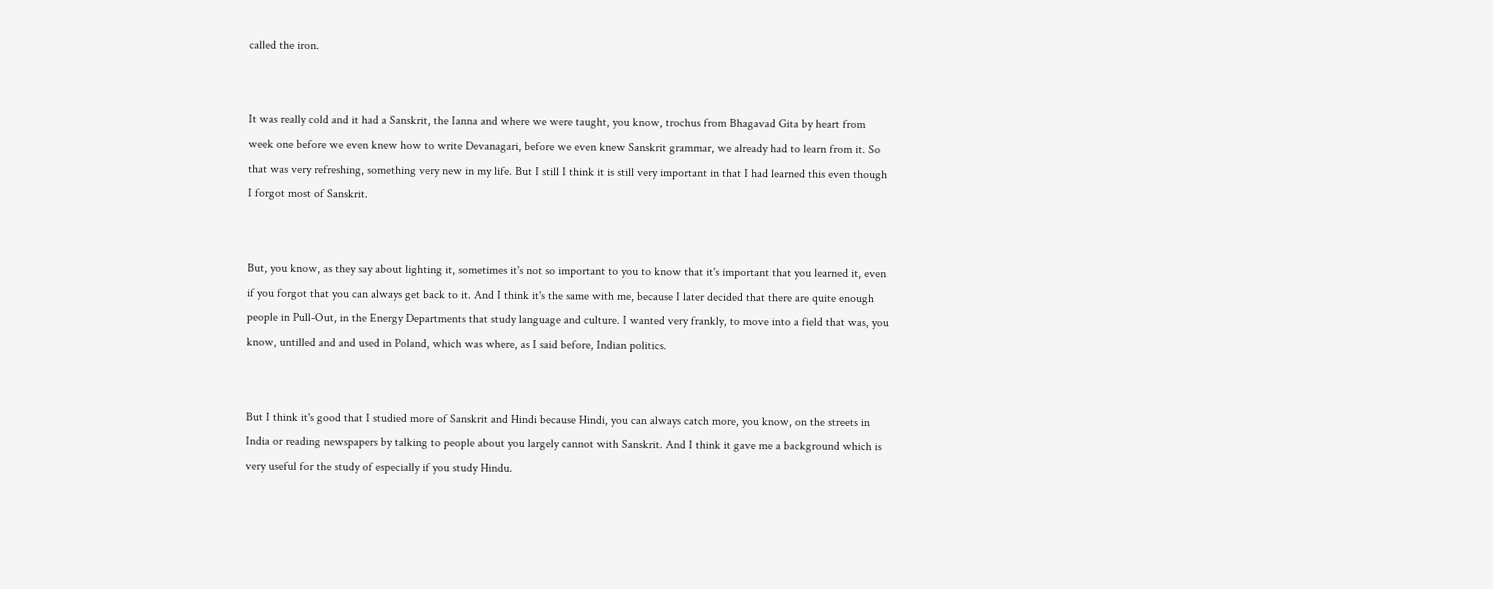called the iron.


It was really cold and it had a Sanskrit, the Ianna and where we were taught, you know, trochus from Bhagavad Gita by heart from week one before we even knew how to write Devanagari, before we even knew Sanskrit grammar, we already had to learn from it. So that was very refreshing, something very new in my life. But I still I think it is still very important in that I had learned this even though I forgot most of Sanskrit.


But, you know, as they say about lighting it, sometimes it's not so important to you to know that it's important that you learned it, even if you forgot that you can always get back to it. And I think it's the same with me, because I later decided that there are quite enough people in Pull-Out, in the Energy Departments that study language and culture. I wanted very frankly, to move into a field that was, you know, untilled and and used in Poland, which was where, as I said before, Indian politics.


But I think it's good that I studied more of Sanskrit and Hindi because Hindi, you can always catch more, you know, on the streets in India or reading newspapers by talking to people about you largely cannot with Sanskrit. And I think it gave me a background which is very useful for the study of especially if you study Hindu.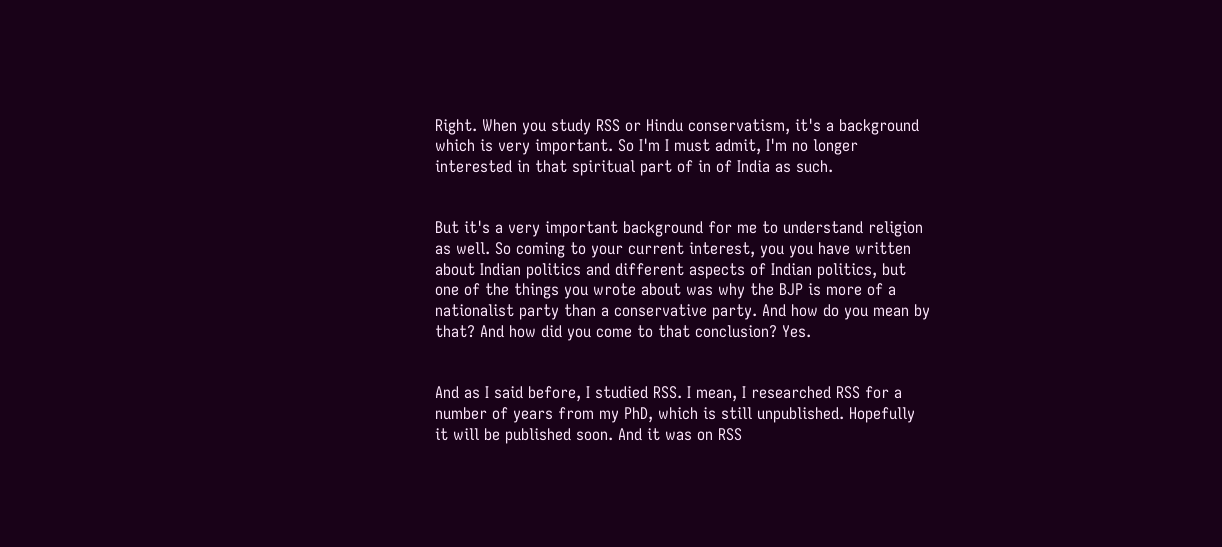Right. When you study RSS or Hindu conservatism, it's a background which is very important. So I'm I must admit, I'm no longer interested in that spiritual part of in of India as such.


But it's a very important background for me to understand religion as well. So coming to your current interest, you you have written about Indian politics and different aspects of Indian politics, but one of the things you wrote about was why the BJP is more of a nationalist party than a conservative party. And how do you mean by that? And how did you come to that conclusion? Yes.


And as I said before, I studied RSS. I mean, I researched RSS for a number of years from my PhD, which is still unpublished. Hopefully it will be published soon. And it was on RSS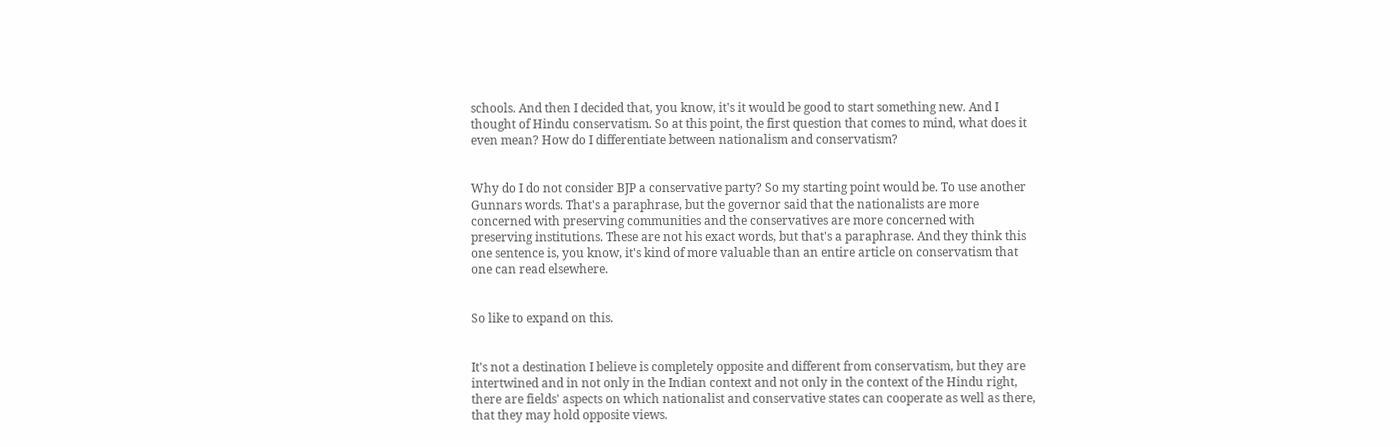schools. And then I decided that, you know, it's it would be good to start something new. And I thought of Hindu conservatism. So at this point, the first question that comes to mind, what does it even mean? How do I differentiate between nationalism and conservatism?


Why do I do not consider BJP a conservative party? So my starting point would be. To use another Gunnars words. That's a paraphrase, but the governor said that the nationalists are more concerned with preserving communities and the conservatives are more concerned with preserving institutions. These are not his exact words, but that's a paraphrase. And they think this one sentence is, you know, it's kind of more valuable than an entire article on conservatism that one can read elsewhere.


So like to expand on this.


It's not a destination I believe is completely opposite and different from conservatism, but they are intertwined and in not only in the Indian context and not only in the context of the Hindu right, there are fields' aspects on which nationalist and conservative states can cooperate as well as there, that they may hold opposite views.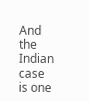And the Indian case is one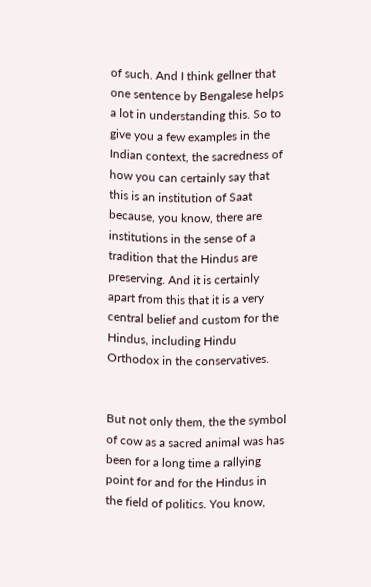of such. And I think gellner that one sentence by Bengalese helps a lot in understanding this. So to give you a few examples in the Indian context, the sacredness of how you can certainly say that this is an institution of Saat because, you know, there are institutions in the sense of a tradition that the Hindus are preserving. And it is certainly apart from this that it is a very central belief and custom for the Hindus, including Hindu Orthodox in the conservatives.


But not only them, the the symbol of cow as a sacred animal was has been for a long time a rallying point for and for the Hindus in the field of politics. You know,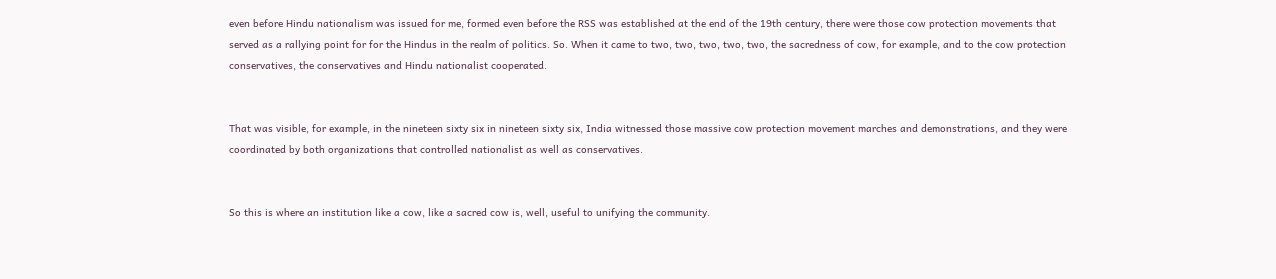even before Hindu nationalism was issued for me, formed even before the RSS was established at the end of the 19th century, there were those cow protection movements that served as a rallying point for for the Hindus in the realm of politics. So. When it came to two, two, two, two, two, the sacredness of cow, for example, and to the cow protection conservatives, the conservatives and Hindu nationalist cooperated.


That was visible, for example, in the nineteen sixty six in nineteen sixty six, India witnessed those massive cow protection movement marches and demonstrations, and they were coordinated by both organizations that controlled nationalist as well as conservatives.


So this is where an institution like a cow, like a sacred cow is, well, useful to unifying the community.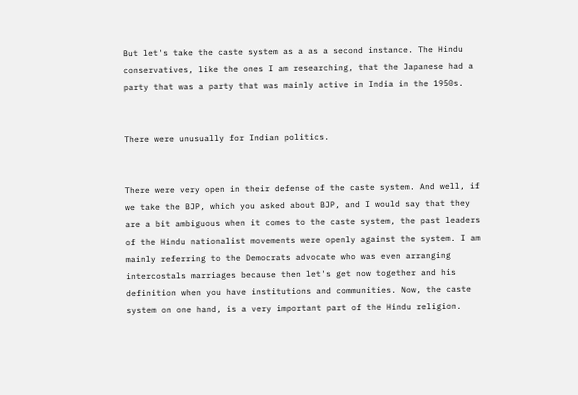But let's take the caste system as a as a second instance. The Hindu conservatives, like the ones I am researching, that the Japanese had a party that was a party that was mainly active in India in the 1950s.


There were unusually for Indian politics.


There were very open in their defense of the caste system. And well, if we take the BJP, which you asked about BJP, and I would say that they are a bit ambiguous when it comes to the caste system, the past leaders of the Hindu nationalist movements were openly against the system. I am mainly referring to the Democrats advocate who was even arranging intercostals marriages because then let's get now together and his definition when you have institutions and communities. Now, the caste system on one hand, is a very important part of the Hindu religion.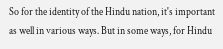So for the identity of the Hindu nation, it's important as well in various ways. But in some ways, for Hindu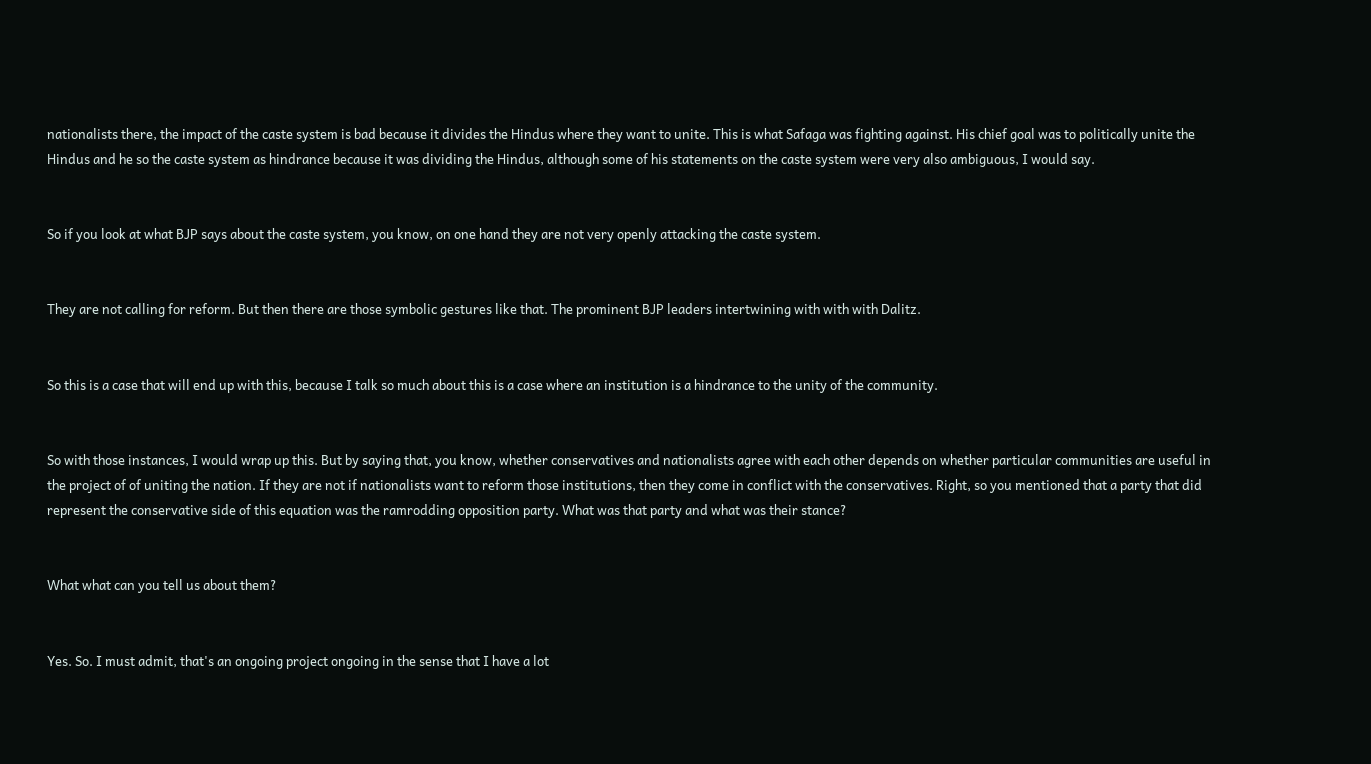nationalists there, the impact of the caste system is bad because it divides the Hindus where they want to unite. This is what Safaga was fighting against. His chief goal was to politically unite the Hindus and he so the caste system as hindrance because it was dividing the Hindus, although some of his statements on the caste system were very also ambiguous, I would say.


So if you look at what BJP says about the caste system, you know, on one hand they are not very openly attacking the caste system.


They are not calling for reform. But then there are those symbolic gestures like that. The prominent BJP leaders intertwining with with with Dalitz.


So this is a case that will end up with this, because I talk so much about this is a case where an institution is a hindrance to the unity of the community.


So with those instances, I would wrap up this. But by saying that, you know, whether conservatives and nationalists agree with each other depends on whether particular communities are useful in the project of of uniting the nation. If they are not if nationalists want to reform those institutions, then they come in conflict with the conservatives. Right, so you mentioned that a party that did represent the conservative side of this equation was the ramrodding opposition party. What was that party and what was their stance?


What what can you tell us about them?


Yes. So. I must admit, that's an ongoing project ongoing in the sense that I have a lot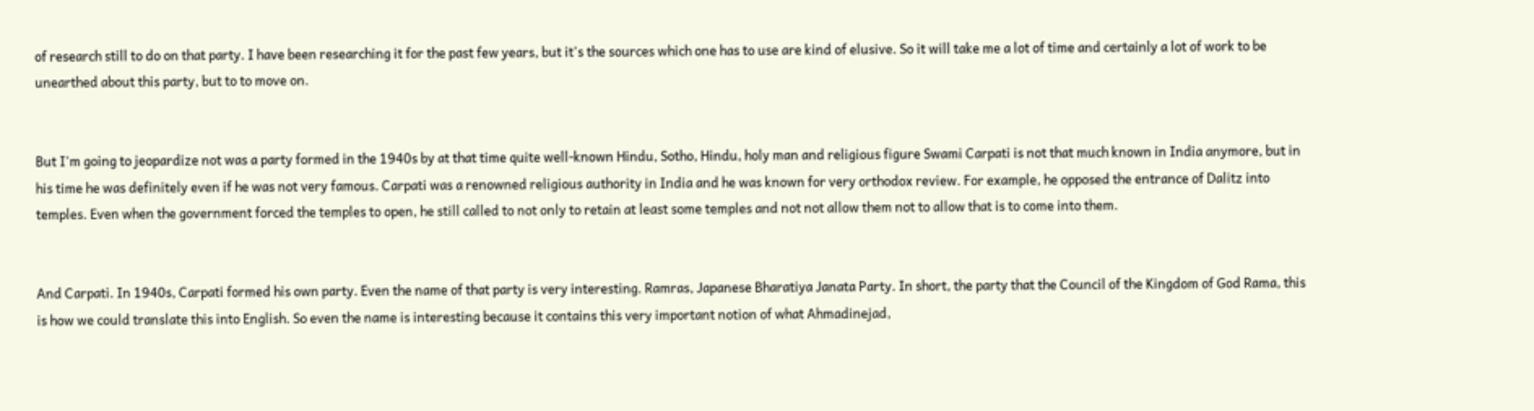of research still to do on that party. I have been researching it for the past few years, but it's the sources which one has to use are kind of elusive. So it will take me a lot of time and certainly a lot of work to be unearthed about this party, but to to move on.


But I'm going to jeopardize not was a party formed in the 1940s by at that time quite well-known Hindu, Sotho, Hindu, holy man and religious figure Swami Carpati is not that much known in India anymore, but in his time he was definitely even if he was not very famous. Carpati was a renowned religious authority in India and he was known for very orthodox review. For example, he opposed the entrance of Dalitz into temples. Even when the government forced the temples to open, he still called to not only to retain at least some temples and not not allow them not to allow that is to come into them.


And Carpati. In 1940s, Carpati formed his own party. Even the name of that party is very interesting. Ramras, Japanese Bharatiya Janata Party. In short, the party that the Council of the Kingdom of God Rama, this is how we could translate this into English. So even the name is interesting because it contains this very important notion of what Ahmadinejad,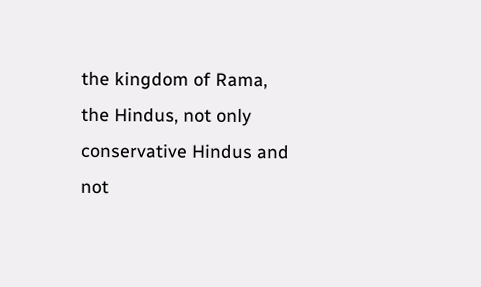the kingdom of Rama, the Hindus, not only conservative Hindus and not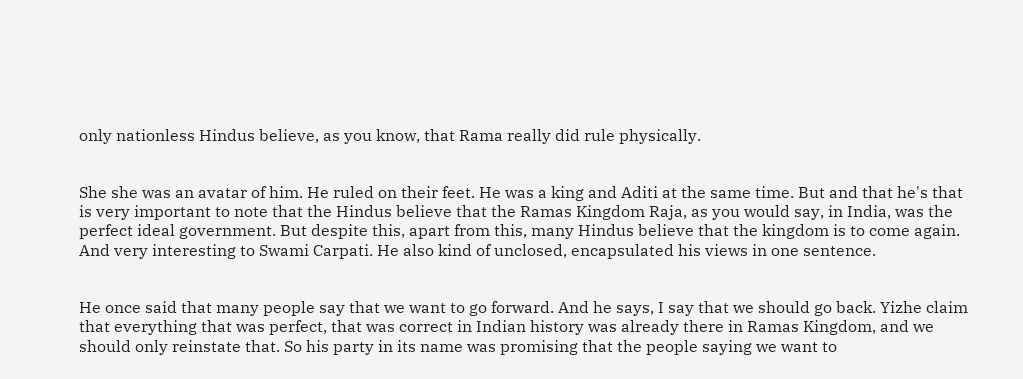only nationless Hindus believe, as you know, that Rama really did rule physically.


She she was an avatar of him. He ruled on their feet. He was a king and Aditi at the same time. But and that he's that is very important to note that the Hindus believe that the Ramas Kingdom Raja, as you would say, in India, was the perfect ideal government. But despite this, apart from this, many Hindus believe that the kingdom is to come again. And very interesting to Swami Carpati. He also kind of unclosed, encapsulated his views in one sentence.


He once said that many people say that we want to go forward. And he says, I say that we should go back. Yizhe claim that everything that was perfect, that was correct in Indian history was already there in Ramas Kingdom, and we should only reinstate that. So his party in its name was promising that the people saying we want to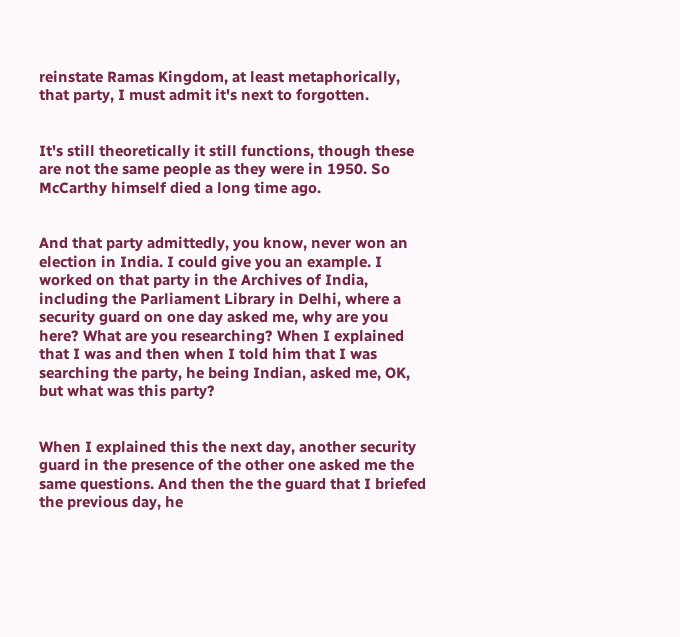reinstate Ramas Kingdom, at least metaphorically, that party, I must admit it's next to forgotten.


It's still theoretically it still functions, though these are not the same people as they were in 1950. So McCarthy himself died a long time ago.


And that party admittedly, you know, never won an election in India. I could give you an example. I worked on that party in the Archives of India, including the Parliament Library in Delhi, where a security guard on one day asked me, why are you here? What are you researching? When I explained that I was and then when I told him that I was searching the party, he being Indian, asked me, OK, but what was this party?


When I explained this the next day, another security guard in the presence of the other one asked me the same questions. And then the the guard that I briefed the previous day, he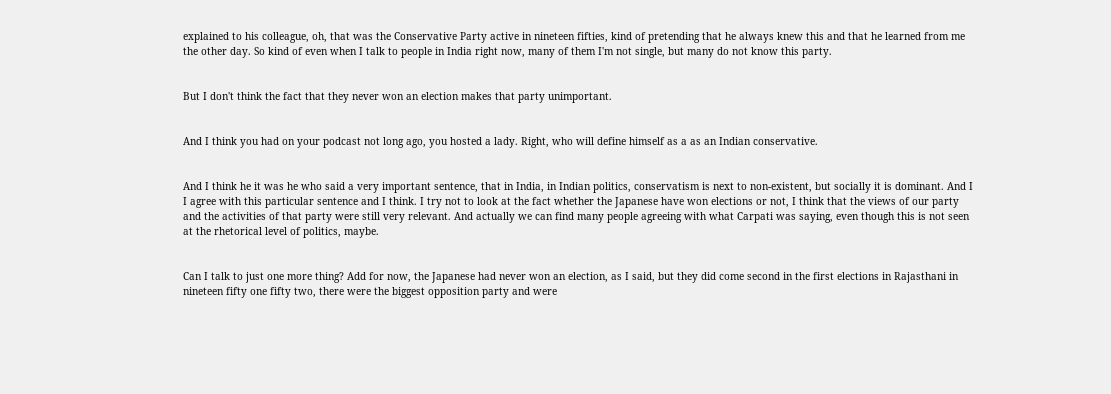explained to his colleague, oh, that was the Conservative Party active in nineteen fifties, kind of pretending that he always knew this and that he learned from me the other day. So kind of even when I talk to people in India right now, many of them I'm not single, but many do not know this party.


But I don't think the fact that they never won an election makes that party unimportant.


And I think you had on your podcast not long ago, you hosted a lady. Right, who will define himself as a as an Indian conservative.


And I think he it was he who said a very important sentence, that in India, in Indian politics, conservatism is next to non-existent, but socially it is dominant. And I I agree with this particular sentence and I think. I try not to look at the fact whether the Japanese have won elections or not, I think that the views of our party and the activities of that party were still very relevant. And actually we can find many people agreeing with what Carpati was saying, even though this is not seen at the rhetorical level of politics, maybe.


Can I talk to just one more thing? Add for now, the Japanese had never won an election, as I said, but they did come second in the first elections in Rajasthani in nineteen fifty one fifty two, there were the biggest opposition party and were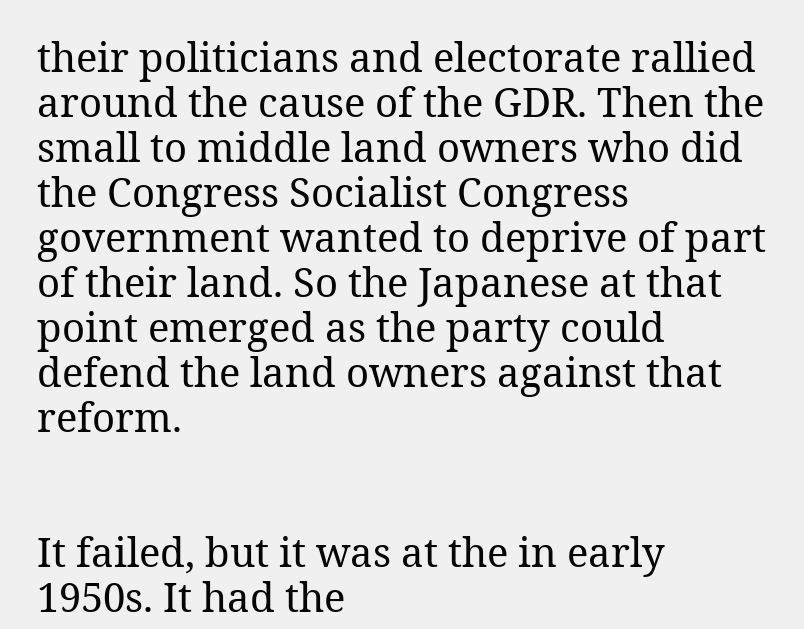their politicians and electorate rallied around the cause of the GDR. Then the small to middle land owners who did the Congress Socialist Congress government wanted to deprive of part of their land. So the Japanese at that point emerged as the party could defend the land owners against that reform.


It failed, but it was at the in early 1950s. It had the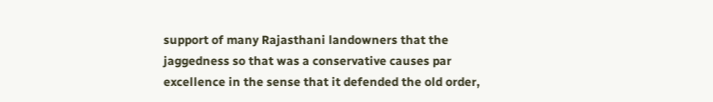support of many Rajasthani landowners that the jaggedness so that was a conservative causes par excellence in the sense that it defended the old order,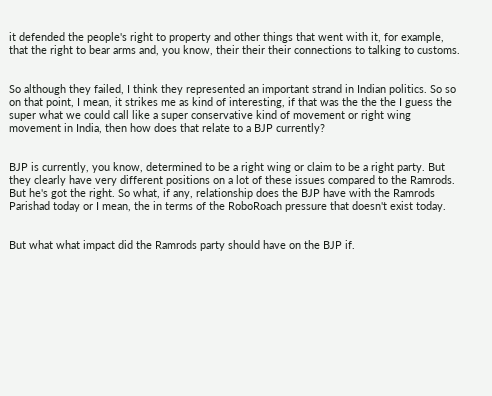it defended the people's right to property and other things that went with it, for example, that the right to bear arms and, you know, their their their connections to talking to customs.


So although they failed, I think they represented an important strand in Indian politics. So so on that point, I mean, it strikes me as kind of interesting, if that was the the the I guess the super what we could call like a super conservative kind of movement or right wing movement in India, then how does that relate to a BJP currently?


BJP is currently, you know, determined to be a right wing or claim to be a right party. But they clearly have very different positions on a lot of these issues compared to the Ramrods. But he's got the right. So what, if any, relationship does the BJP have with the Ramrods Parishad today or I mean, the in terms of the RoboRoach pressure that doesn't exist today.


But what what impact did the Ramrods party should have on the BJP if.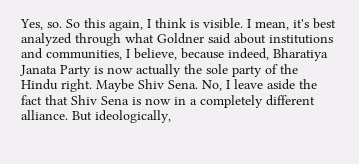Yes, so. So this again, I think is visible. I mean, it's best analyzed through what Goldner said about institutions and communities, I believe, because indeed, Bharatiya Janata Party is now actually the sole party of the Hindu right. Maybe Shiv Sena. No, I leave aside the fact that Shiv Sena is now in a completely different alliance. But ideologically,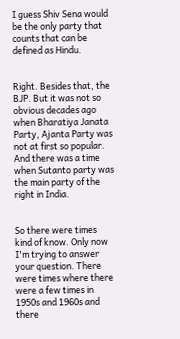I guess Shiv Sena would be the only party that counts that can be defined as Hindu.


Right. Besides that, the BJP. But it was not so obvious decades ago when Bharatiya Janata Party, Ajanta Party was not at first so popular. And there was a time when Sutanto party was the main party of the right in India.


So there were times kind of know. Only now I'm trying to answer your question. There were times where there were a few times in 1950s and 1960s and there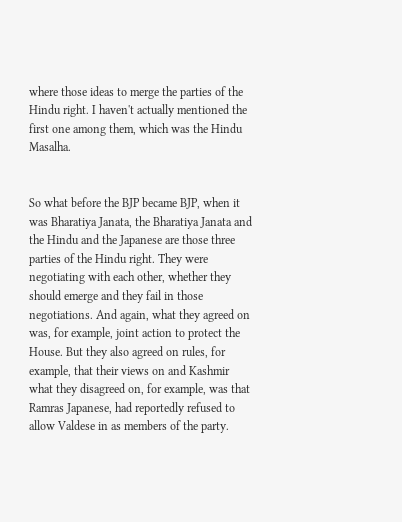where those ideas to merge the parties of the Hindu right. I haven't actually mentioned the first one among them, which was the Hindu Masalha.


So what before the BJP became BJP, when it was Bharatiya Janata, the Bharatiya Janata and the Hindu and the Japanese are those three parties of the Hindu right. They were negotiating with each other, whether they should emerge and they fail in those negotiations. And again, what they agreed on was, for example, joint action to protect the House. But they also agreed on rules, for example, that their views on and Kashmir what they disagreed on, for example, was that Ramras Japanese, had reportedly refused to allow Valdese in as members of the party.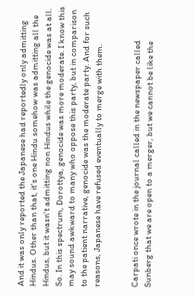And it was only reported the Japanese had reportedly only admitting Hindus. Other than that, it's one Hindu somehow was admitting all the Hindus, but it wasn't admitting non Hindus while the genocide was at all. So. In this spectrum, Dorottya, genocide was more moderate. I know this may sound awkward to many who oppose this party, but in comparison to the patient narrative, genocide was the moderate party. And for such reasons, Japanese have refused eventually to merge with them.


Carpati once wrote in the journal called in the newspaper called Sunberg that we are open to a merger, but we cannot be like the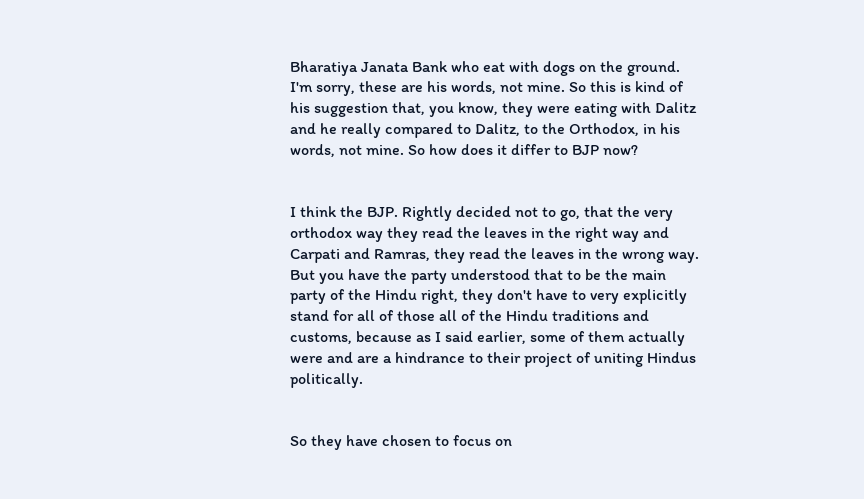Bharatiya Janata Bank who eat with dogs on the ground. I'm sorry, these are his words, not mine. So this is kind of his suggestion that, you know, they were eating with Dalitz and he really compared to Dalitz, to the Orthodox, in his words, not mine. So how does it differ to BJP now?


I think the BJP. Rightly decided not to go, that the very orthodox way they read the leaves in the right way and Carpati and Ramras, they read the leaves in the wrong way. But you have the party understood that to be the main party of the Hindu right, they don't have to very explicitly stand for all of those all of the Hindu traditions and customs, because as I said earlier, some of them actually were and are a hindrance to their project of uniting Hindus politically.


So they have chosen to focus on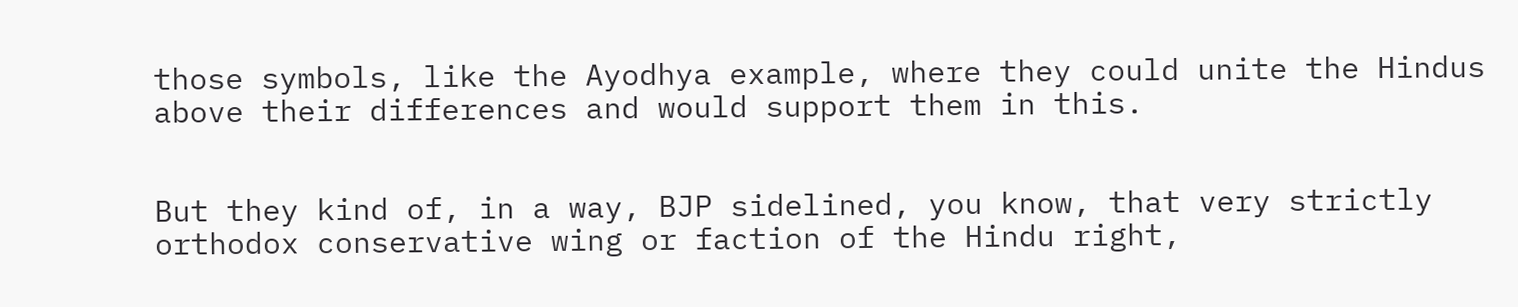those symbols, like the Ayodhya example, where they could unite the Hindus above their differences and would support them in this.


But they kind of, in a way, BJP sidelined, you know, that very strictly orthodox conservative wing or faction of the Hindu right,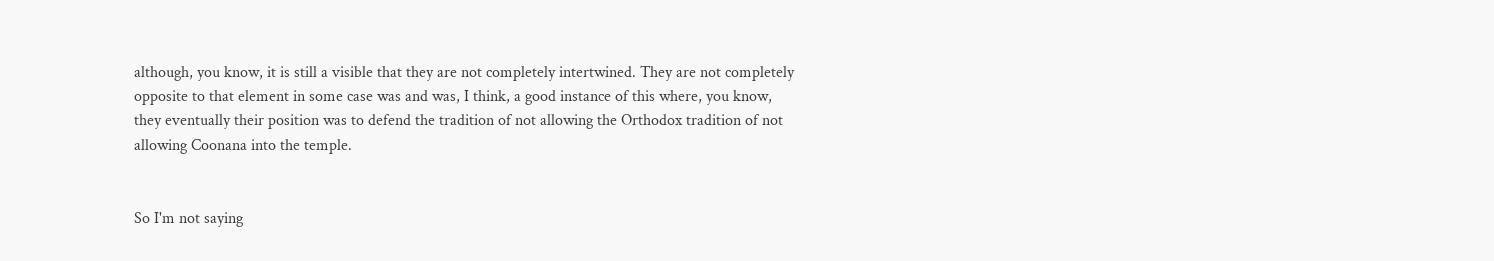although, you know, it is still a visible that they are not completely intertwined. They are not completely opposite to that element in some case was and was, I think, a good instance of this where, you know, they eventually their position was to defend the tradition of not allowing the Orthodox tradition of not allowing Coonana into the temple.


So I'm not saying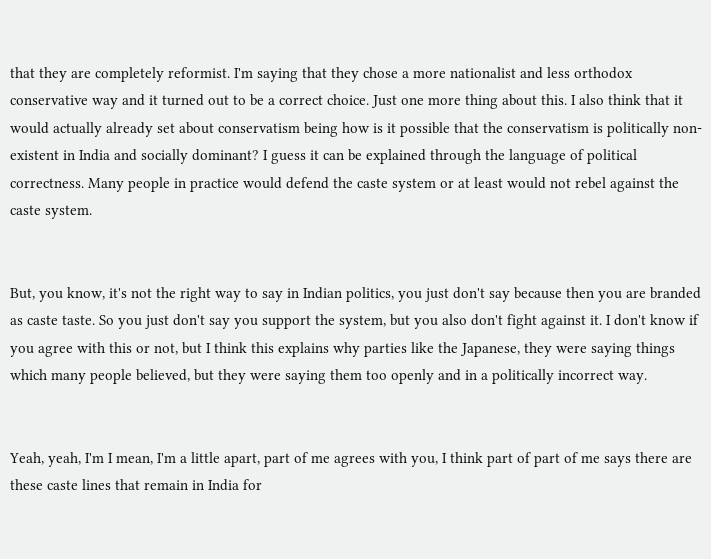that they are completely reformist. I'm saying that they chose a more nationalist and less orthodox conservative way and it turned out to be a correct choice. Just one more thing about this. I also think that it would actually already set about conservatism being how is it possible that the conservatism is politically non-existent in India and socially dominant? I guess it can be explained through the language of political correctness. Many people in practice would defend the caste system or at least would not rebel against the caste system.


But, you know, it's not the right way to say in Indian politics, you just don't say because then you are branded as caste taste. So you just don't say you support the system, but you also don't fight against it. I don't know if you agree with this or not, but I think this explains why parties like the Japanese, they were saying things which many people believed, but they were saying them too openly and in a politically incorrect way.


Yeah, yeah, I'm I mean, I'm a little apart, part of me agrees with you, I think part of part of me says there are these caste lines that remain in India for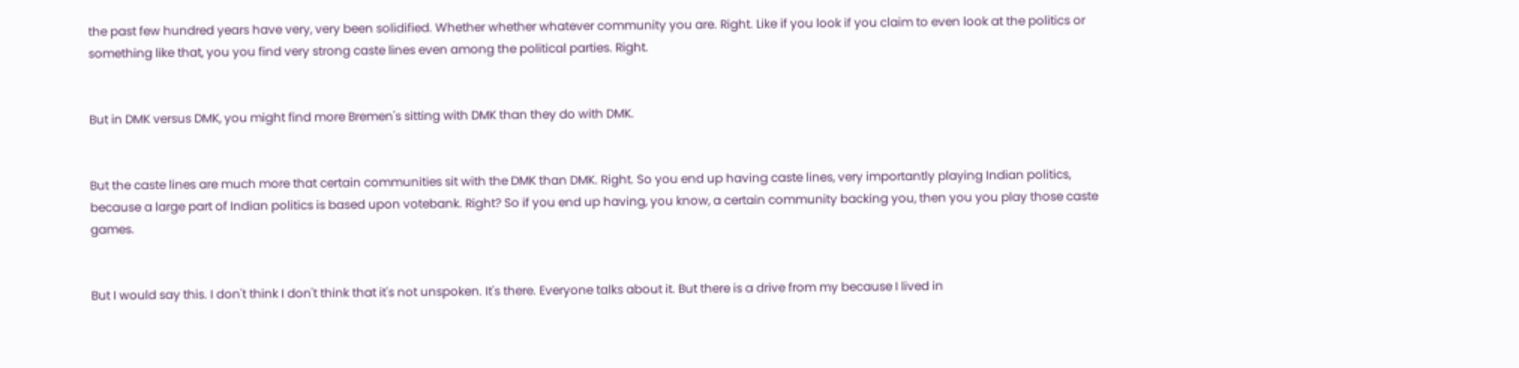the past few hundred years have very, very been solidified. Whether whether whatever community you are. Right. Like if you look if you claim to even look at the politics or something like that, you you find very strong caste lines even among the political parties. Right.


But in DMK versus DMK, you might find more Bremen's sitting with DMK than they do with DMK.


But the caste lines are much more that certain communities sit with the DMK than DMK. Right. So you end up having caste lines, very importantly playing Indian politics, because a large part of Indian politics is based upon votebank. Right? So if you end up having, you know, a certain community backing you, then you you play those caste games.


But I would say this. I don't think I don't think that it's not unspoken. It's there. Everyone talks about it. But there is a drive from my because I lived in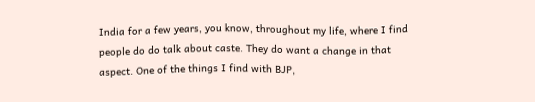India for a few years, you know, throughout my life, where I find people do do talk about caste. They do want a change in that aspect. One of the things I find with BJP,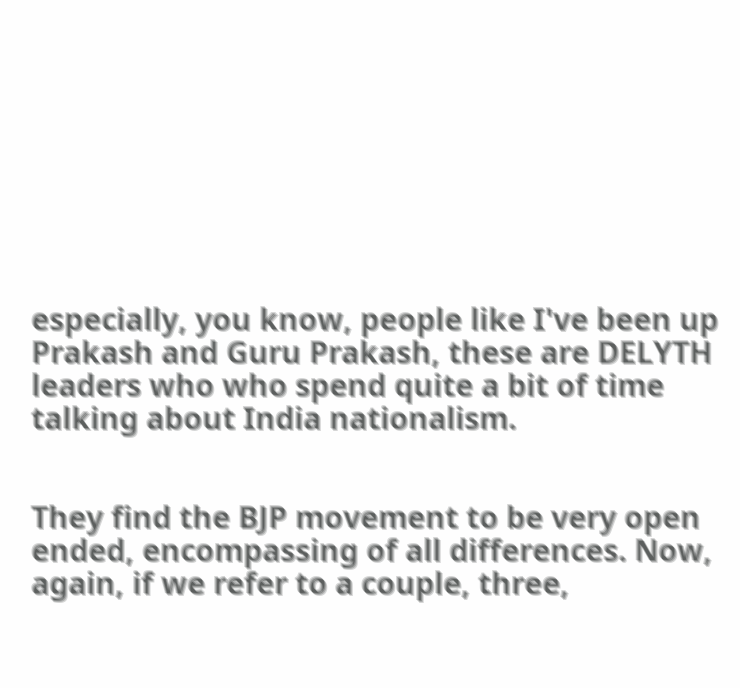especially, you know, people like I've been up Prakash and Guru Prakash, these are DELYTH leaders who who spend quite a bit of time talking about India nationalism.


They find the BJP movement to be very open ended, encompassing of all differences. Now, again, if we refer to a couple, three,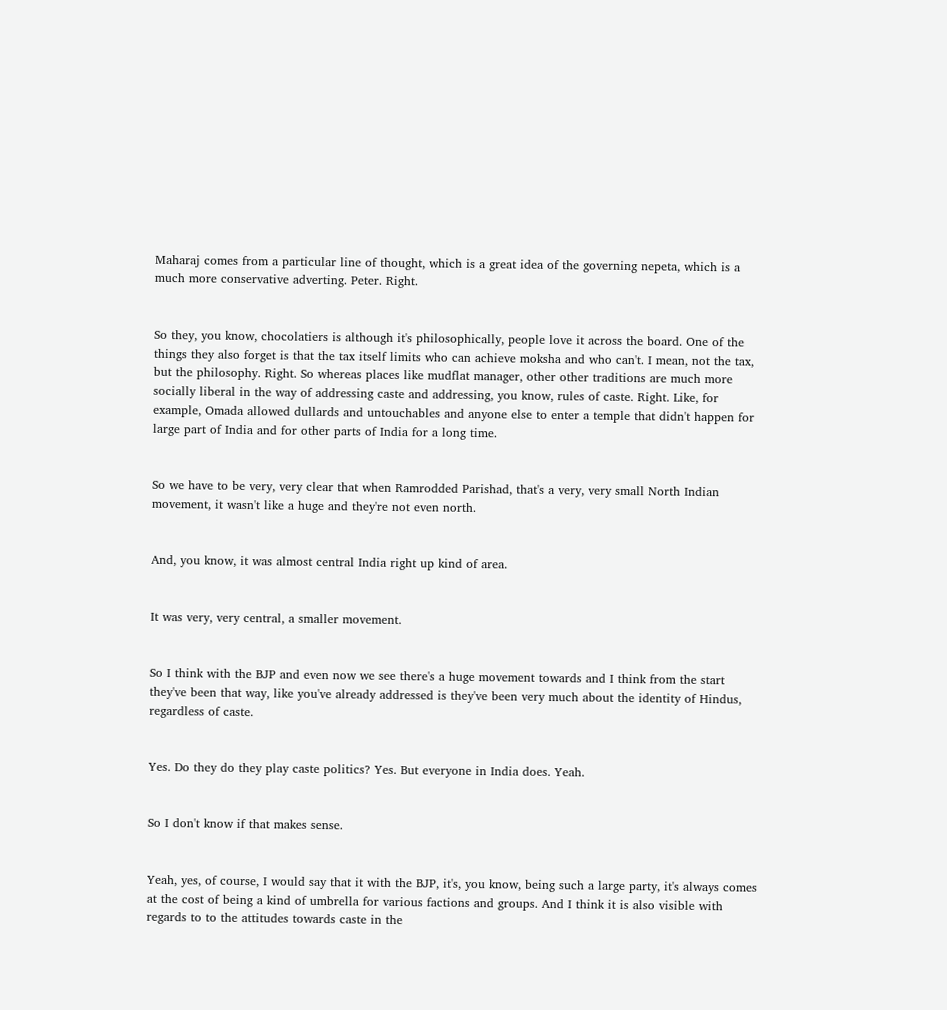Maharaj comes from a particular line of thought, which is a great idea of the governing nepeta, which is a much more conservative adverting. Peter. Right.


So they, you know, chocolatiers is although it's philosophically, people love it across the board. One of the things they also forget is that the tax itself limits who can achieve moksha and who can't. I mean, not the tax, but the philosophy. Right. So whereas places like mudflat manager, other other traditions are much more socially liberal in the way of addressing caste and addressing, you know, rules of caste. Right. Like, for example, Omada allowed dullards and untouchables and anyone else to enter a temple that didn't happen for large part of India and for other parts of India for a long time.


So we have to be very, very clear that when Ramrodded Parishad, that's a very, very small North Indian movement, it wasn't like a huge and they're not even north.


And, you know, it was almost central India right up kind of area.


It was very, very central, a smaller movement.


So I think with the BJP and even now we see there's a huge movement towards and I think from the start they've been that way, like you've already addressed is they've been very much about the identity of Hindus, regardless of caste.


Yes. Do they do they play caste politics? Yes. But everyone in India does. Yeah.


So I don't know if that makes sense.


Yeah, yes, of course, I would say that it with the BJP, it's, you know, being such a large party, it's always comes at the cost of being a kind of umbrella for various factions and groups. And I think it is also visible with regards to to the attitudes towards caste in the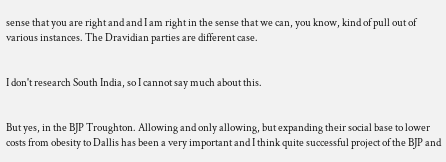sense that you are right and and I am right in the sense that we can, you know, kind of pull out of various instances. The Dravidian parties are different case.


I don't research South India, so I cannot say much about this.


But yes, in the BJP Troughton. Allowing and only allowing, but expanding their social base to lower costs from obesity to Dallis has been a very important and I think quite successful project of the BJP and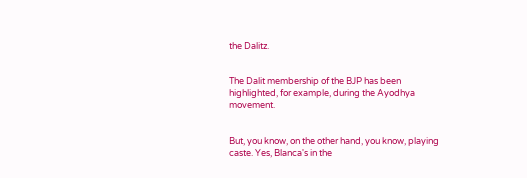the Dalitz.


The Dalit membership of the BJP has been highlighted, for example, during the Ayodhya movement.


But, you know, on the other hand, you know, playing caste. Yes, Blanca's in the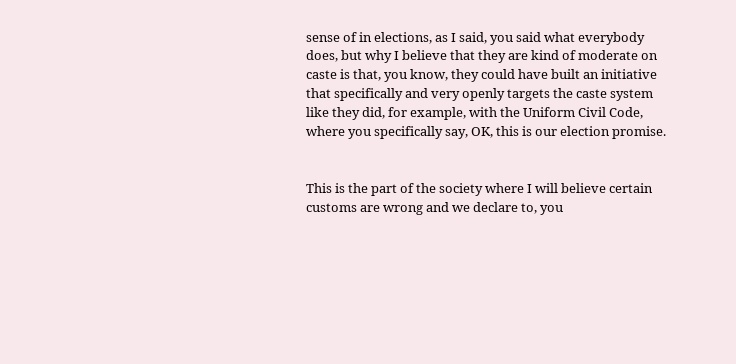sense of in elections, as I said, you said what everybody does, but why I believe that they are kind of moderate on caste is that, you know, they could have built an initiative that specifically and very openly targets the caste system like they did, for example, with the Uniform Civil Code, where you specifically say, OK, this is our election promise.


This is the part of the society where I will believe certain customs are wrong and we declare to, you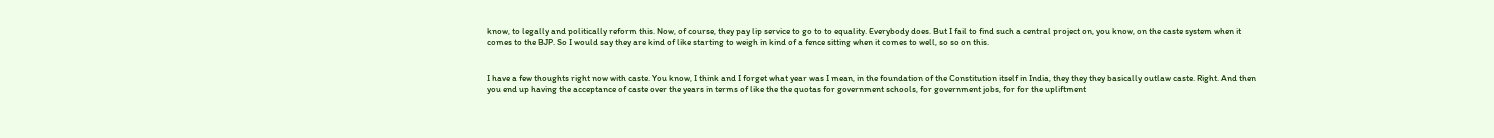know, to legally and politically reform this. Now, of course, they pay lip service to go to to equality. Everybody does. But I fail to find such a central project on, you know, on the caste system when it comes to the BJP. So I would say they are kind of like starting to weigh in kind of a fence sitting when it comes to well, so so on this.


I have a few thoughts right now with caste. You know, I think and I forget what year was I mean, in the foundation of the Constitution itself in India, they they they basically outlaw caste. Right. And then you end up having the acceptance of caste over the years in terms of like the the quotas for government schools, for government jobs, for for the upliftment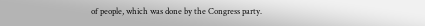of people, which was done by the Congress party.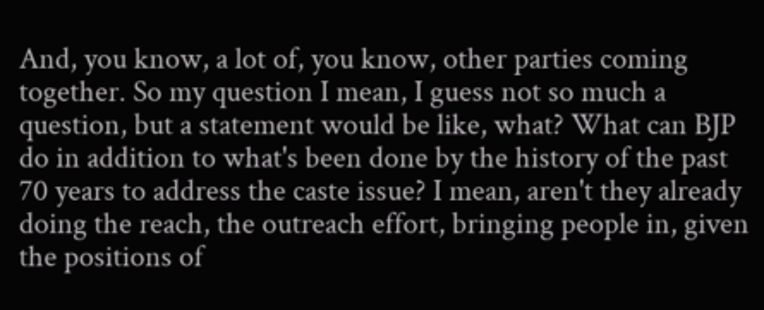And, you know, a lot of, you know, other parties coming together. So my question I mean, I guess not so much a question, but a statement would be like, what? What can BJP do in addition to what's been done by the history of the past 70 years to address the caste issue? I mean, aren't they already doing the reach, the outreach effort, bringing people in, given the positions of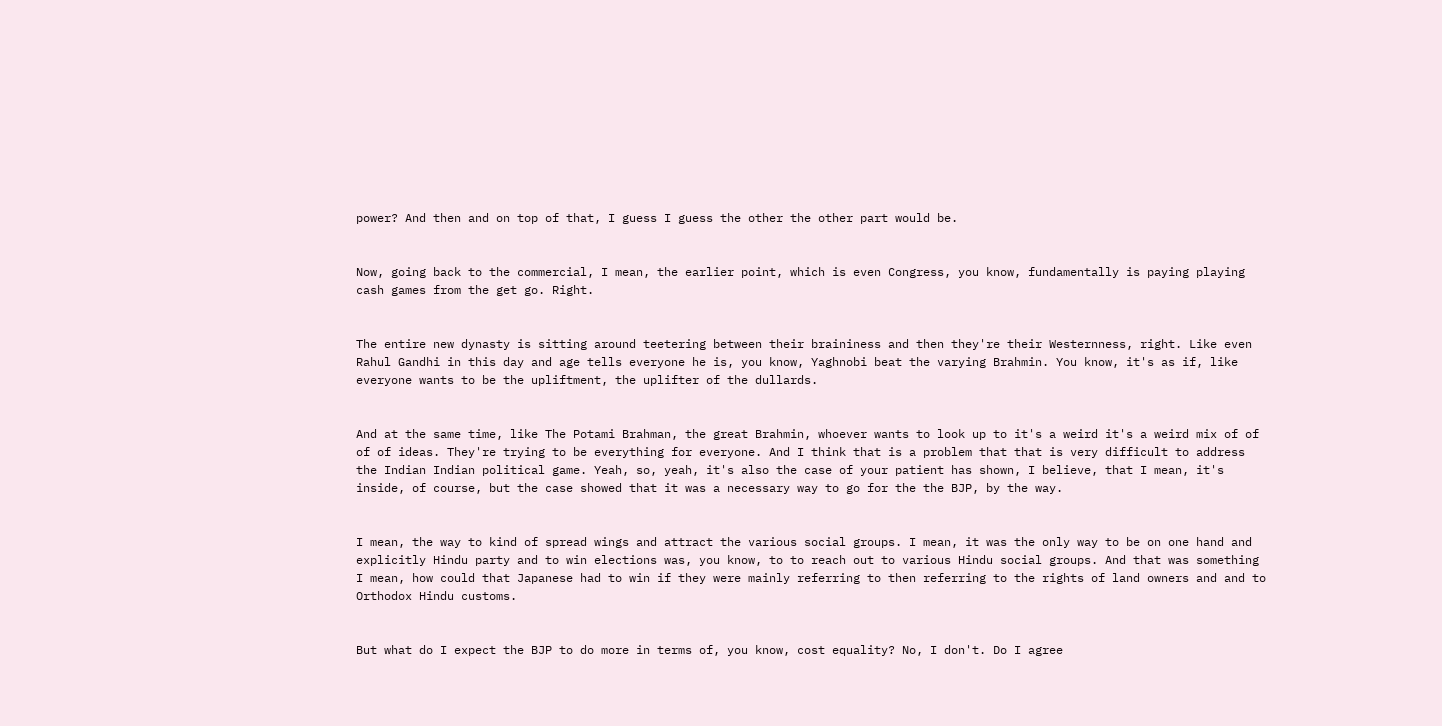power? And then and on top of that, I guess I guess the other the other part would be.


Now, going back to the commercial, I mean, the earlier point, which is even Congress, you know, fundamentally is paying playing cash games from the get go. Right.


The entire new dynasty is sitting around teetering between their braininess and then they're their Westernness, right. Like even Rahul Gandhi in this day and age tells everyone he is, you know, Yaghnobi beat the varying Brahmin. You know, it's as if, like everyone wants to be the upliftment, the uplifter of the dullards.


And at the same time, like The Potami Brahman, the great Brahmin, whoever wants to look up to it's a weird it's a weird mix of of of of ideas. They're trying to be everything for everyone. And I think that is a problem that that is very difficult to address the Indian Indian political game. Yeah, so, yeah, it's also the case of your patient has shown, I believe, that I mean, it's inside, of course, but the case showed that it was a necessary way to go for the the BJP, by the way.


I mean, the way to kind of spread wings and attract the various social groups. I mean, it was the only way to be on one hand and explicitly Hindu party and to win elections was, you know, to to reach out to various Hindu social groups. And that was something I mean, how could that Japanese had to win if they were mainly referring to then referring to the rights of land owners and and to Orthodox Hindu customs.


But what do I expect the BJP to do more in terms of, you know, cost equality? No, I don't. Do I agree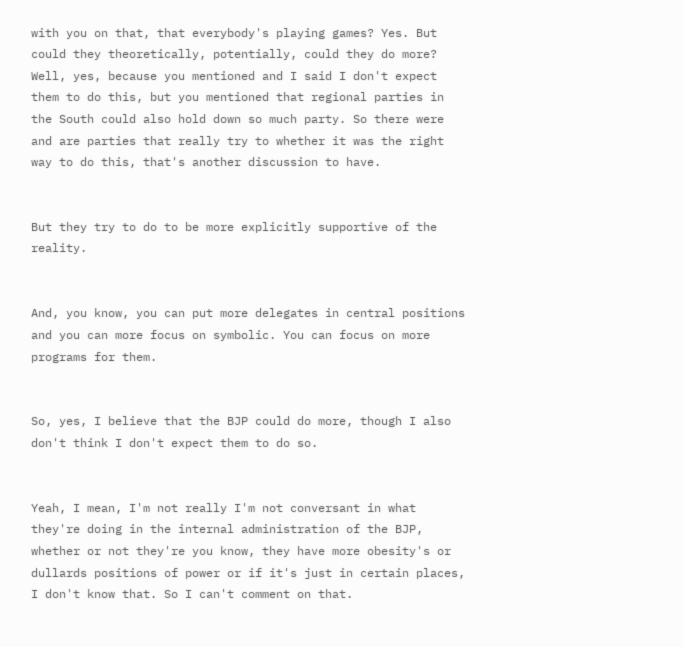with you on that, that everybody's playing games? Yes. But could they theoretically, potentially, could they do more? Well, yes, because you mentioned and I said I don't expect them to do this, but you mentioned that regional parties in the South could also hold down so much party. So there were and are parties that really try to whether it was the right way to do this, that's another discussion to have.


But they try to do to be more explicitly supportive of the reality.


And, you know, you can put more delegates in central positions and you can more focus on symbolic. You can focus on more programs for them.


So, yes, I believe that the BJP could do more, though I also don't think I don't expect them to do so.


Yeah, I mean, I'm not really I'm not conversant in what they're doing in the internal administration of the BJP, whether or not they're you know, they have more obesity's or dullards positions of power or if it's just in certain places, I don't know that. So I can't comment on that.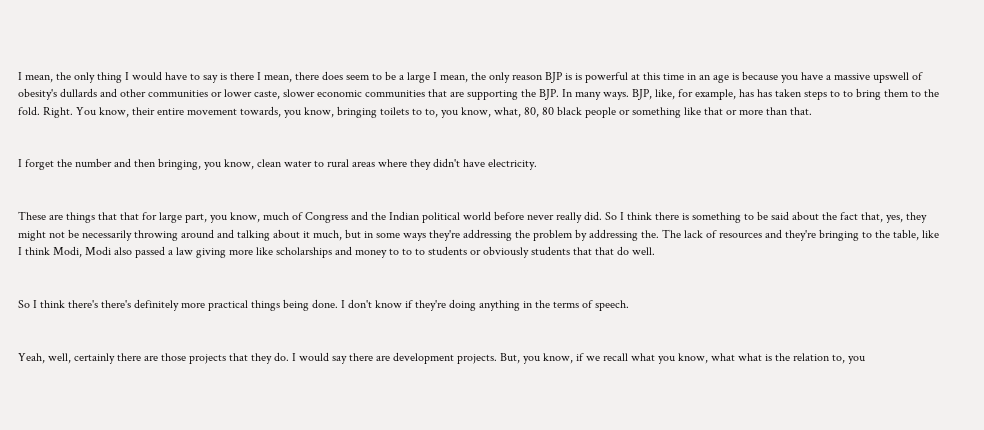I mean, the only thing I would have to say is there I mean, there does seem to be a large I mean, the only reason BJP is is powerful at this time in an age is because you have a massive upswell of obesity's dullards and other communities or lower caste, slower economic communities that are supporting the BJP. In many ways. BJP, like, for example, has has taken steps to to bring them to the fold. Right. You know, their entire movement towards, you know, bringing toilets to to, you know, what, 80, 80 black people or something like that or more than that.


I forget the number and then bringing, you know, clean water to rural areas where they didn't have electricity.


These are things that that for large part, you know, much of Congress and the Indian political world before never really did. So I think there is something to be said about the fact that, yes, they might not be necessarily throwing around and talking about it much, but in some ways they're addressing the problem by addressing the. The lack of resources and they're bringing to the table, like I think Modi, Modi also passed a law giving more like scholarships and money to to to students or obviously students that that do well.


So I think there's there's definitely more practical things being done. I don't know if they're doing anything in the terms of speech.


Yeah, well, certainly there are those projects that they do. I would say there are development projects. But, you know, if we recall what you know, what what is the relation to, you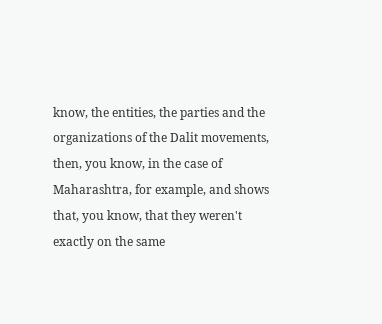know, the entities, the parties and the organizations of the Dalit movements, then, you know, in the case of Maharashtra, for example, and shows that, you know, that they weren't exactly on the same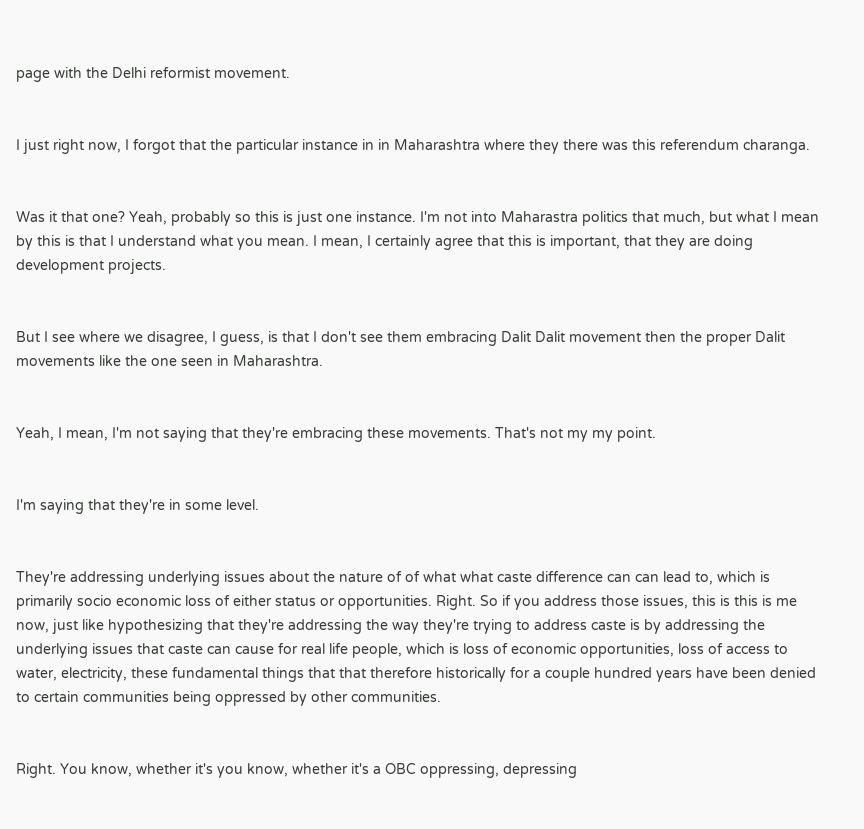page with the Delhi reformist movement.


I just right now, I forgot that the particular instance in in Maharashtra where they there was this referendum charanga.


Was it that one? Yeah, probably so this is just one instance. I'm not into Maharastra politics that much, but what I mean by this is that I understand what you mean. I mean, I certainly agree that this is important, that they are doing development projects.


But I see where we disagree, I guess, is that I don't see them embracing Dalit Dalit movement then the proper Dalit movements like the one seen in Maharashtra.


Yeah, I mean, I'm not saying that they're embracing these movements. That's not my my point.


I'm saying that they're in some level.


They're addressing underlying issues about the nature of of what what caste difference can can lead to, which is primarily socio economic loss of either status or opportunities. Right. So if you address those issues, this is this is me now, just like hypothesizing that they're addressing the way they're trying to address caste is by addressing the underlying issues that caste can cause for real life people, which is loss of economic opportunities, loss of access to water, electricity, these fundamental things that that therefore historically for a couple hundred years have been denied to certain communities being oppressed by other communities.


Right. You know, whether it's you know, whether it's a OBC oppressing, depressing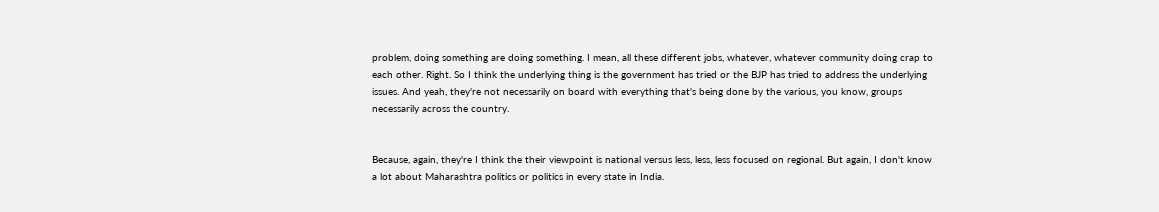problem, doing something are doing something. I mean, all these different jobs, whatever, whatever community doing crap to each other. Right. So I think the underlying thing is the government has tried or the BJP has tried to address the underlying issues. And yeah, they're not necessarily on board with everything that's being done by the various, you know, groups necessarily across the country.


Because, again, they're I think the their viewpoint is national versus less, less, less focused on regional. But again, I don't know a lot about Maharashtra politics or politics in every state in India.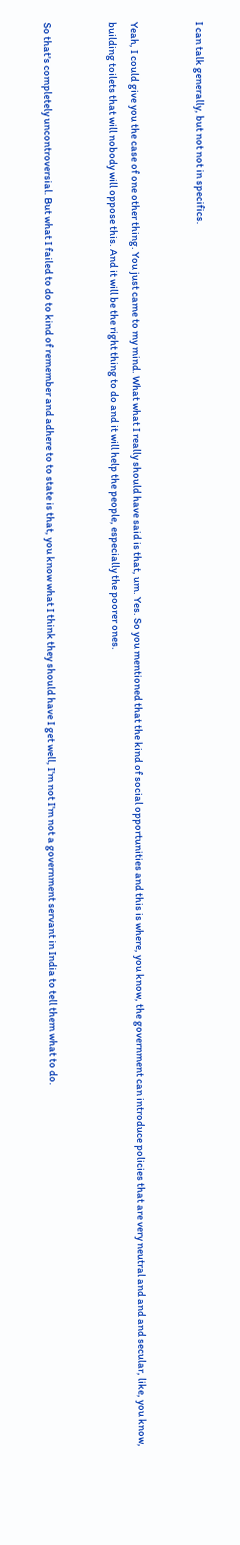I can talk generally, but not not in specifics.


Yeah, I could give you the case of one other thing. You just came to my mind. What what I really should have said is that, um. Yes. So you mentioned that the kind of social opportunities and this is where, you know, the government can introduce policies that are very neutral and and and secular, like, you know, building toilets that will nobody will oppose this. And it will be the right thing to do and it will help the people, especially the poorer ones.


So that's completely uncontroversial. But what I failed to do to kind of remember and adhere to to state is that, you know what I think they should have I get well, I'm not I'm not a government servant in India to tell them what to do.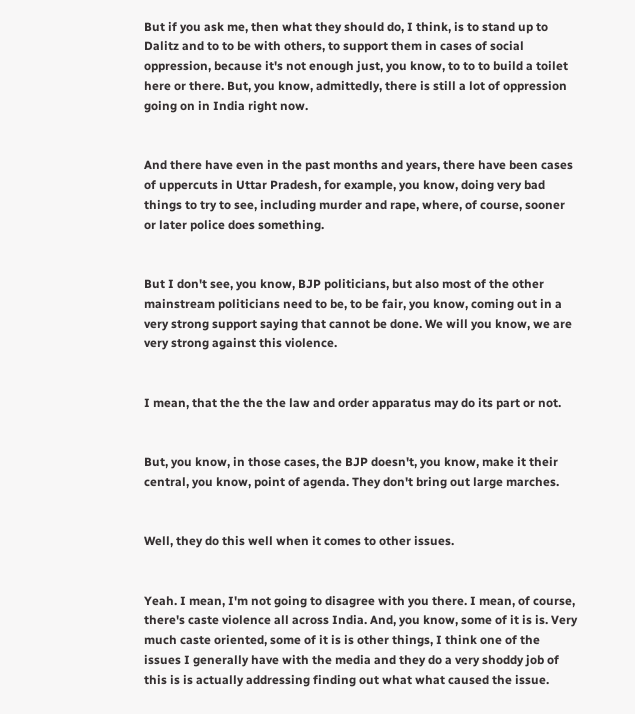But if you ask me, then what they should do, I think, is to stand up to Dalitz and to to be with others, to support them in cases of social oppression, because it's not enough just, you know, to to to build a toilet here or there. But, you know, admittedly, there is still a lot of oppression going on in India right now.


And there have even in the past months and years, there have been cases of uppercuts in Uttar Pradesh, for example, you know, doing very bad things to try to see, including murder and rape, where, of course, sooner or later police does something.


But I don't see, you know, BJP politicians, but also most of the other mainstream politicians need to be, to be fair, you know, coming out in a very strong support saying that cannot be done. We will you know, we are very strong against this violence.


I mean, that the the the law and order apparatus may do its part or not.


But, you know, in those cases, the BJP doesn't, you know, make it their central, you know, point of agenda. They don't bring out large marches.


Well, they do this well when it comes to other issues.


Yeah. I mean, I'm not going to disagree with you there. I mean, of course, there's caste violence all across India. And, you know, some of it is is. Very much caste oriented, some of it is is other things, I think one of the issues I generally have with the media and they do a very shoddy job of this is is actually addressing finding out what what caused the issue.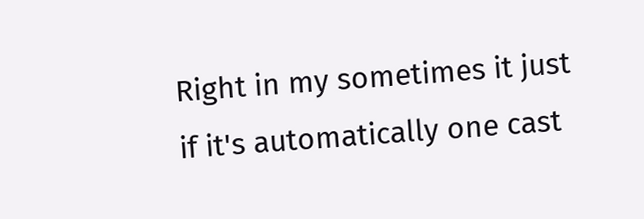Right in my sometimes it just if it's automatically one cast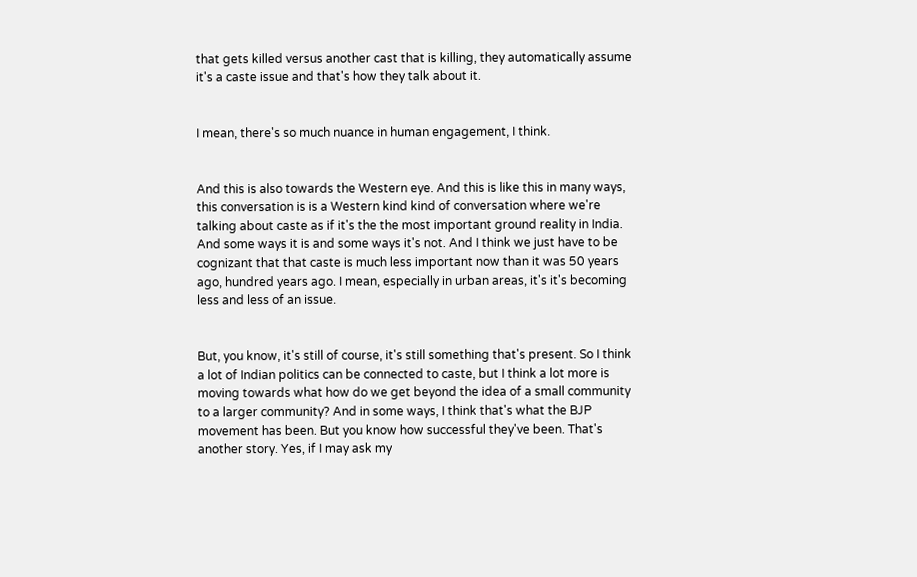that gets killed versus another cast that is killing, they automatically assume it's a caste issue and that's how they talk about it.


I mean, there's so much nuance in human engagement, I think.


And this is also towards the Western eye. And this is like this in many ways, this conversation is is a Western kind kind of conversation where we're talking about caste as if it's the the most important ground reality in India. And some ways it is and some ways it's not. And I think we just have to be cognizant that that caste is much less important now than it was 50 years ago, hundred years ago. I mean, especially in urban areas, it's it's becoming less and less of an issue.


But, you know, it's still of course, it's still something that's present. So I think a lot of Indian politics can be connected to caste, but I think a lot more is moving towards what how do we get beyond the idea of a small community to a larger community? And in some ways, I think that's what the BJP movement has been. But you know how successful they've been. That's another story. Yes, if I may ask my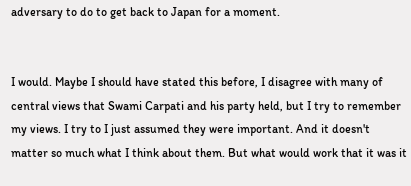adversary to do to get back to Japan for a moment.


I would. Maybe I should have stated this before, I disagree with many of central views that Swami Carpati and his party held, but I try to remember my views. I try to I just assumed they were important. And it doesn't matter so much what I think about them. But what would work that it was it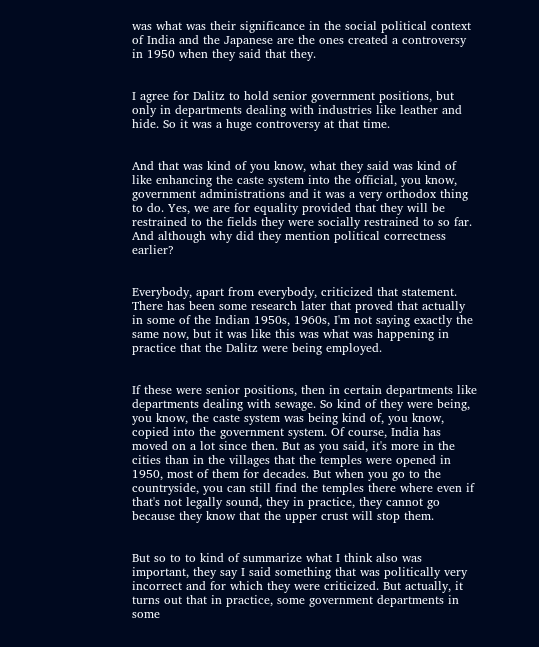was what was their significance in the social political context of India and the Japanese are the ones created a controversy in 1950 when they said that they.


I agree for Dalitz to hold senior government positions, but only in departments dealing with industries like leather and hide. So it was a huge controversy at that time.


And that was kind of you know, what they said was kind of like enhancing the caste system into the official, you know, government administrations and it was a very orthodox thing to do. Yes, we are for equality provided that they will be restrained to the fields they were socially restrained to so far. And although why did they mention political correctness earlier?


Everybody, apart from everybody, criticized that statement. There has been some research later that proved that actually in some of the Indian 1950s, 1960s, I'm not saying exactly the same now, but it was like this was what was happening in practice that the Dalitz were being employed.


If these were senior positions, then in certain departments like departments dealing with sewage. So kind of they were being, you know, the caste system was being kind of, you know, copied into the government system. Of course, India has moved on a lot since then. But as you said, it's more in the cities than in the villages that the temples were opened in 1950, most of them for decades. But when you go to the countryside, you can still find the temples there where even if that's not legally sound, they in practice, they cannot go because they know that the upper crust will stop them.


But so to to kind of summarize what I think also was important, they say I said something that was politically very incorrect and for which they were criticized. But actually, it turns out that in practice, some government departments in some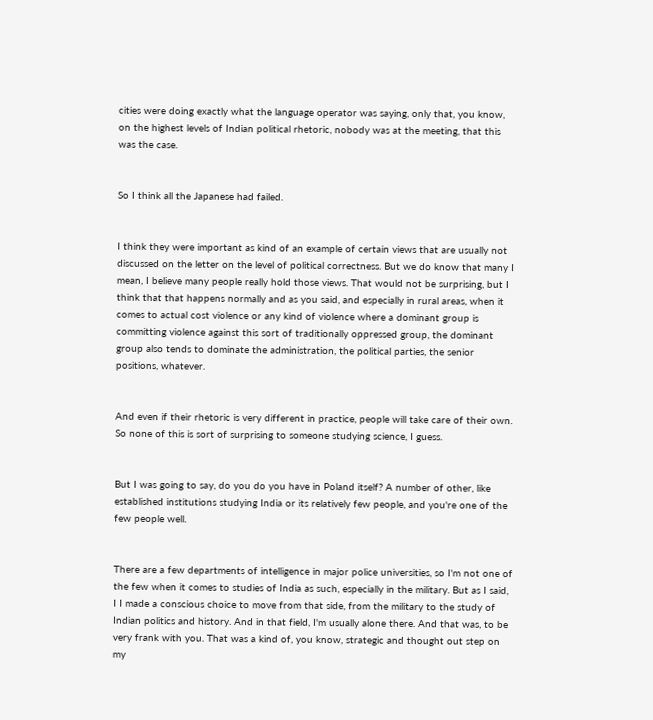cities were doing exactly what the language operator was saying, only that, you know, on the highest levels of Indian political rhetoric, nobody was at the meeting, that this was the case.


So I think all the Japanese had failed.


I think they were important as kind of an example of certain views that are usually not discussed on the letter on the level of political correctness. But we do know that many I mean, I believe many people really hold those views. That would not be surprising, but I think that that happens normally and as you said, and especially in rural areas, when it comes to actual cost violence or any kind of violence where a dominant group is committing violence against this sort of traditionally oppressed group, the dominant group also tends to dominate the administration, the political parties, the senior positions, whatever.


And even if their rhetoric is very different in practice, people will take care of their own. So none of this is sort of surprising to someone studying science, I guess.


But I was going to say, do you do you have in Poland itself? A number of other, like established institutions studying India or its relatively few people, and you're one of the few people well.


There are a few departments of intelligence in major police universities, so I'm not one of the few when it comes to studies of India as such, especially in the military. But as I said, I I made a conscious choice to move from that side, from the military to the study of Indian politics and history. And in that field, I'm usually alone there. And that was, to be very frank with you. That was a kind of, you know, strategic and thought out step on my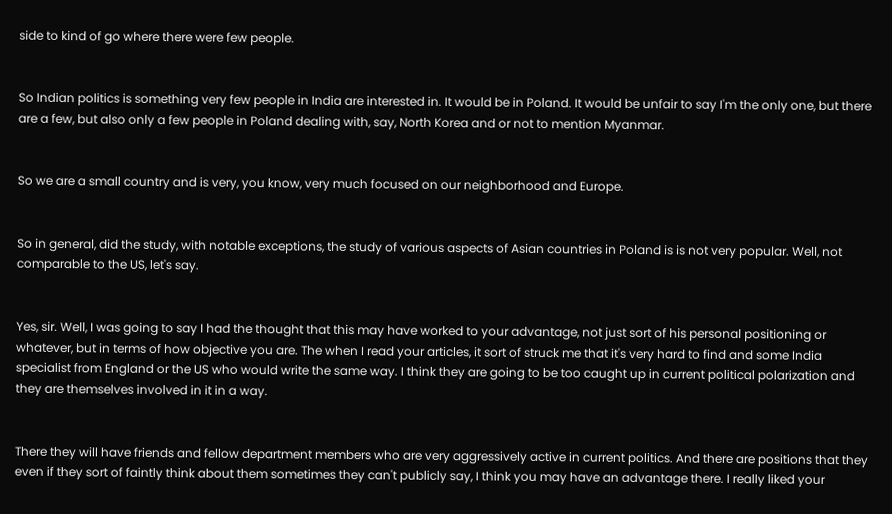side to kind of go where there were few people.


So Indian politics is something very few people in India are interested in. It would be in Poland. It would be unfair to say I'm the only one, but there are a few, but also only a few people in Poland dealing with, say, North Korea and or not to mention Myanmar.


So we are a small country and is very, you know, very much focused on our neighborhood and Europe.


So in general, did the study, with notable exceptions, the study of various aspects of Asian countries in Poland is is not very popular. Well, not comparable to the US, let's say.


Yes, sir. Well, I was going to say I had the thought that this may have worked to your advantage, not just sort of his personal positioning or whatever, but in terms of how objective you are. The when I read your articles, it sort of struck me that it's very hard to find and some India specialist from England or the US who would write the same way. I think they are going to be too caught up in current political polarization and they are themselves involved in it in a way.


There they will have friends and fellow department members who are very aggressively active in current politics. And there are positions that they even if they sort of faintly think about them sometimes they can't publicly say, I think you may have an advantage there. I really liked your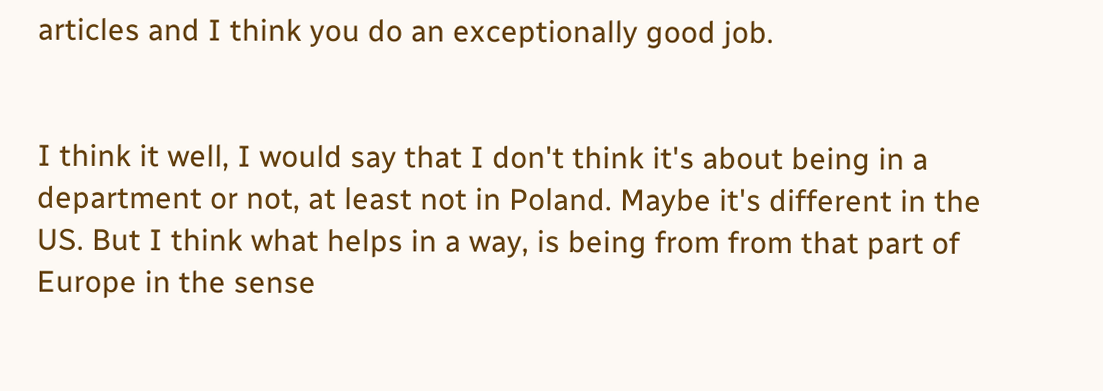articles and I think you do an exceptionally good job.


I think it well, I would say that I don't think it's about being in a department or not, at least not in Poland. Maybe it's different in the US. But I think what helps in a way, is being from from that part of Europe in the sense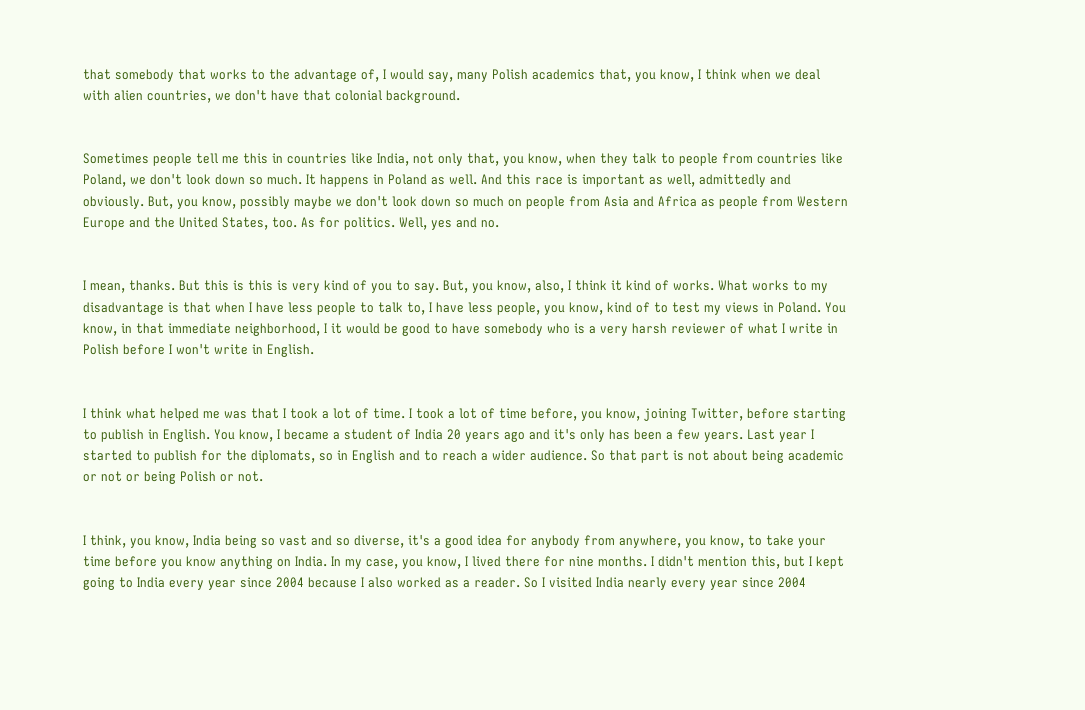that somebody that works to the advantage of, I would say, many Polish academics that, you know, I think when we deal with alien countries, we don't have that colonial background.


Sometimes people tell me this in countries like India, not only that, you know, when they talk to people from countries like Poland, we don't look down so much. It happens in Poland as well. And this race is important as well, admittedly and obviously. But, you know, possibly maybe we don't look down so much on people from Asia and Africa as people from Western Europe and the United States, too. As for politics. Well, yes and no.


I mean, thanks. But this is this is very kind of you to say. But, you know, also, I think it kind of works. What works to my disadvantage is that when I have less people to talk to, I have less people, you know, kind of to test my views in Poland. You know, in that immediate neighborhood, I it would be good to have somebody who is a very harsh reviewer of what I write in Polish before I won't write in English.


I think what helped me was that I took a lot of time. I took a lot of time before, you know, joining Twitter, before starting to publish in English. You know, I became a student of India 20 years ago and it's only has been a few years. Last year I started to publish for the diplomats, so in English and to reach a wider audience. So that part is not about being academic or not or being Polish or not.


I think, you know, India being so vast and so diverse, it's a good idea for anybody from anywhere, you know, to take your time before you know anything on India. In my case, you know, I lived there for nine months. I didn't mention this, but I kept going to India every year since 2004 because I also worked as a reader. So I visited India nearly every year since 2004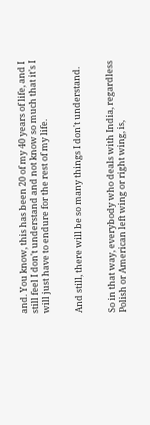and. You know, this has been 20 of my 40 years of life, and I still feel I don't understand and not know so much that it's I will just have to endure for the rest of my life.


And still, there will be so many things I don't understand.


So in that way, everybody who deals with India, regardless Polish or American left wing or right wing, is,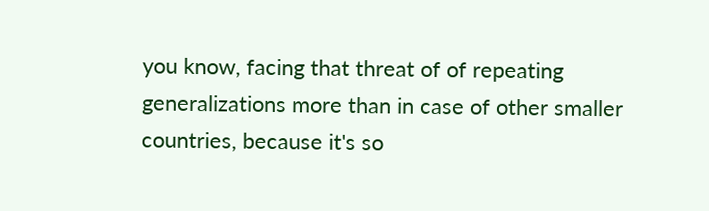you know, facing that threat of of repeating generalizations more than in case of other smaller countries, because it's so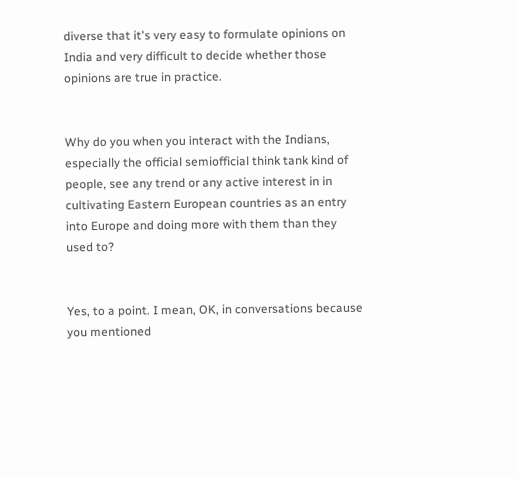diverse that it's very easy to formulate opinions on India and very difficult to decide whether those opinions are true in practice.


Why do you when you interact with the Indians, especially the official semiofficial think tank kind of people, see any trend or any active interest in in cultivating Eastern European countries as an entry into Europe and doing more with them than they used to?


Yes, to a point. I mean, OK, in conversations because you mentioned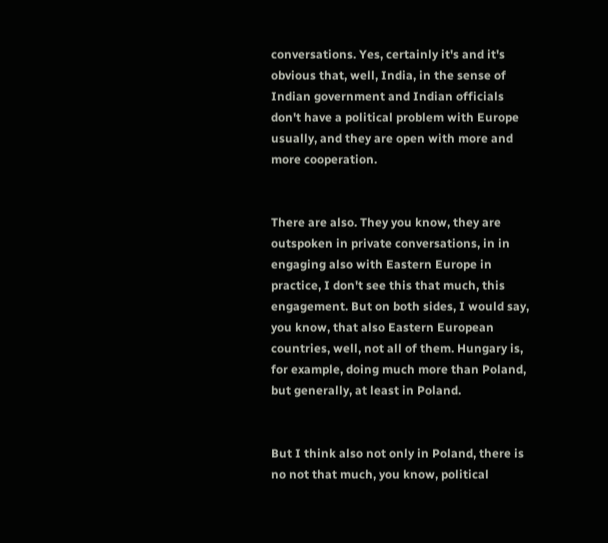conversations. Yes, certainly it's and it's obvious that, well, India, in the sense of Indian government and Indian officials don't have a political problem with Europe usually, and they are open with more and more cooperation.


There are also. They you know, they are outspoken in private conversations, in in engaging also with Eastern Europe in practice, I don't see this that much, this engagement. But on both sides, I would say, you know, that also Eastern European countries, well, not all of them. Hungary is, for example, doing much more than Poland, but generally, at least in Poland.


But I think also not only in Poland, there is no not that much, you know, political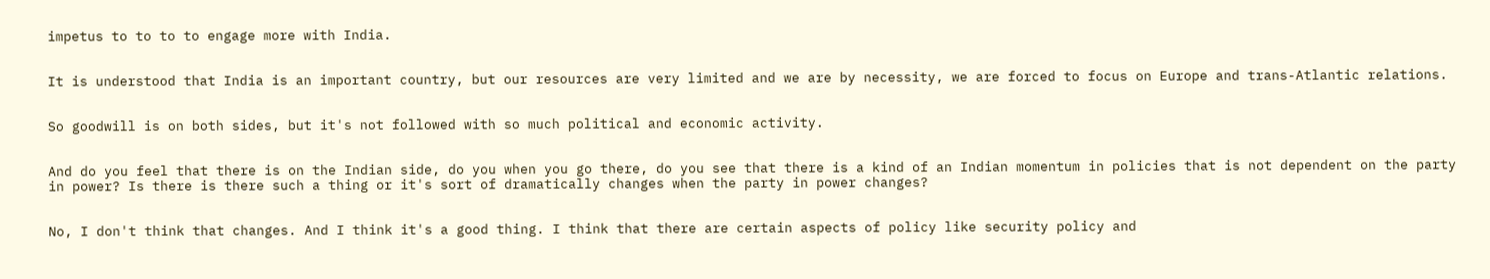impetus to to to to engage more with India.


It is understood that India is an important country, but our resources are very limited and we are by necessity, we are forced to focus on Europe and trans-Atlantic relations.


So goodwill is on both sides, but it's not followed with so much political and economic activity.


And do you feel that there is on the Indian side, do you when you go there, do you see that there is a kind of an Indian momentum in policies that is not dependent on the party in power? Is there is there such a thing or it's sort of dramatically changes when the party in power changes?


No, I don't think that changes. And I think it's a good thing. I think that there are certain aspects of policy like security policy and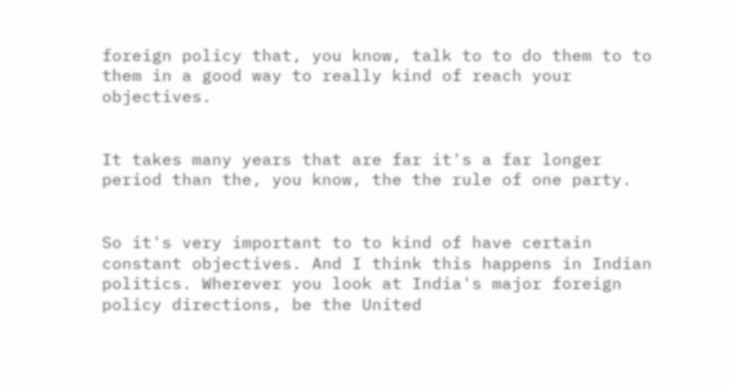foreign policy that, you know, talk to to do them to to them in a good way to really kind of reach your objectives.


It takes many years that are far it's a far longer period than the, you know, the the rule of one party.


So it's very important to to kind of have certain constant objectives. And I think this happens in Indian politics. Wherever you look at India's major foreign policy directions, be the United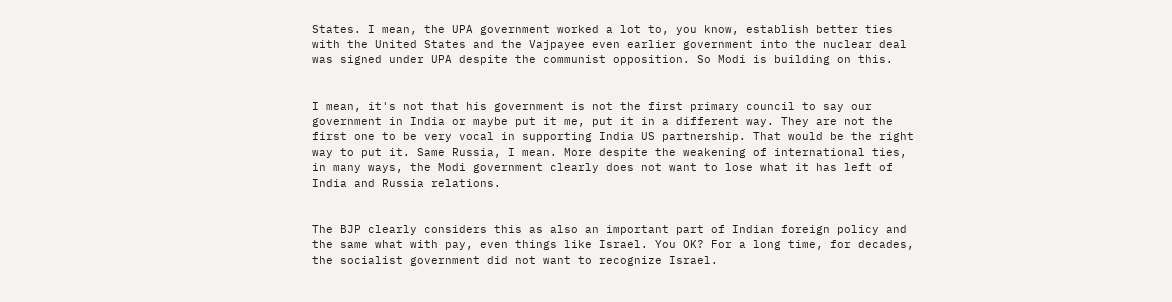States. I mean, the UPA government worked a lot to, you know, establish better ties with the United States and the Vajpayee even earlier government into the nuclear deal was signed under UPA despite the communist opposition. So Modi is building on this.


I mean, it's not that his government is not the first primary council to say our government in India or maybe put it me, put it in a different way. They are not the first one to be very vocal in supporting India US partnership. That would be the right way to put it. Same Russia, I mean. More despite the weakening of international ties, in many ways, the Modi government clearly does not want to lose what it has left of India and Russia relations.


The BJP clearly considers this as also an important part of Indian foreign policy and the same what with pay, even things like Israel. You OK? For a long time, for decades, the socialist government did not want to recognize Israel.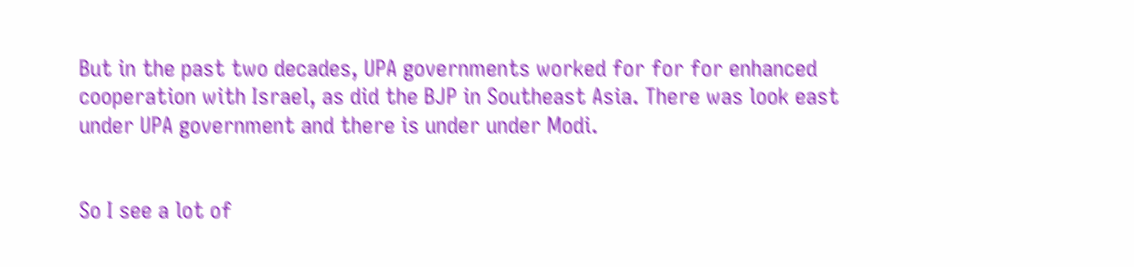But in the past two decades, UPA governments worked for for for enhanced cooperation with Israel, as did the BJP in Southeast Asia. There was look east under UPA government and there is under under Modi.


So I see a lot of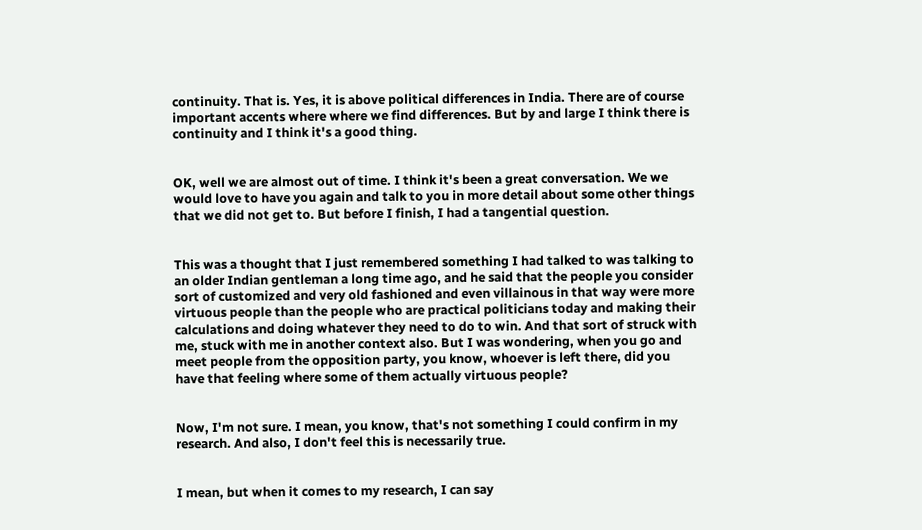continuity. That is. Yes, it is above political differences in India. There are of course important accents where where we find differences. But by and large I think there is continuity and I think it's a good thing.


OK, well we are almost out of time. I think it's been a great conversation. We we would love to have you again and talk to you in more detail about some other things that we did not get to. But before I finish, I had a tangential question.


This was a thought that I just remembered something I had talked to was talking to an older Indian gentleman a long time ago, and he said that the people you consider sort of customized and very old fashioned and even villainous in that way were more virtuous people than the people who are practical politicians today and making their calculations and doing whatever they need to do to win. And that sort of struck with me, stuck with me in another context also. But I was wondering, when you go and meet people from the opposition party, you know, whoever is left there, did you have that feeling where some of them actually virtuous people?


Now, I'm not sure. I mean, you know, that's not something I could confirm in my research. And also, I don't feel this is necessarily true.


I mean, but when it comes to my research, I can say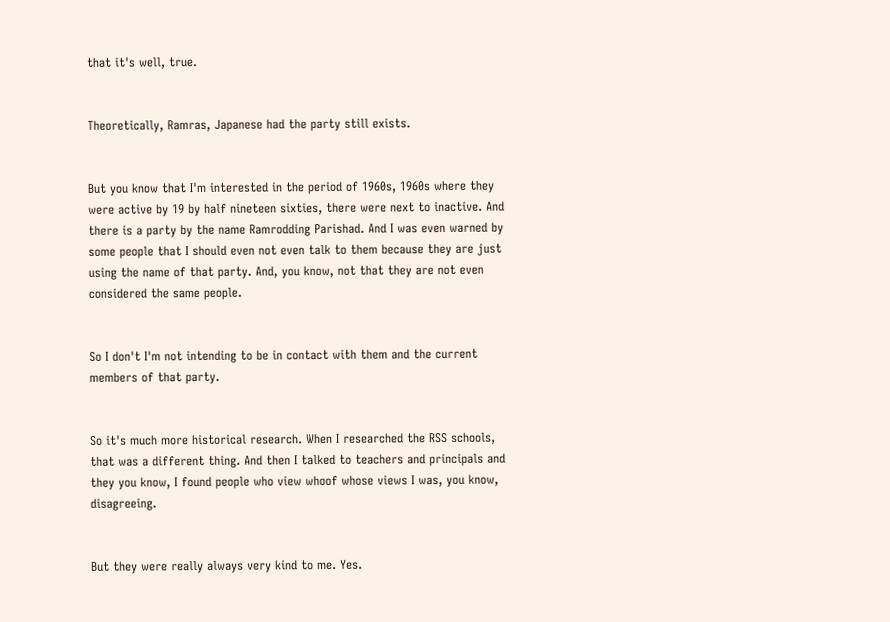that it's well, true.


Theoretically, Ramras, Japanese had the party still exists.


But you know that I'm interested in the period of 1960s, 1960s where they were active by 19 by half nineteen sixties, there were next to inactive. And there is a party by the name Ramrodding Parishad. And I was even warned by some people that I should even not even talk to them because they are just using the name of that party. And, you know, not that they are not even considered the same people.


So I don't I'm not intending to be in contact with them and the current members of that party.


So it's much more historical research. When I researched the RSS schools, that was a different thing. And then I talked to teachers and principals and they you know, I found people who view whoof whose views I was, you know, disagreeing.


But they were really always very kind to me. Yes.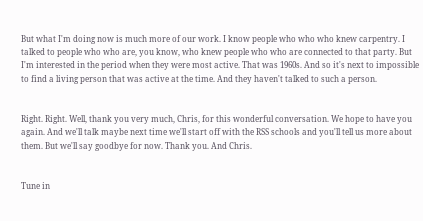But what I'm doing now is much more of our work. I know people who who who knew carpentry. I talked to people who who are, you know, who knew people who who are connected to that party. But I'm interested in the period when they were most active. That was 1960s. And so it's next to impossible to find a living person that was active at the time. And they haven't talked to such a person.


Right. Right. Well, thank you very much, Chris, for this wonderful conversation. We hope to have you again. And we'll talk maybe next time we'll start off with the RSS schools and you'll tell us more about them. But we'll say goodbye for now. Thank you. And Chris.


Tune in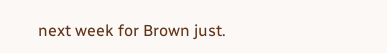next week for Brown just.